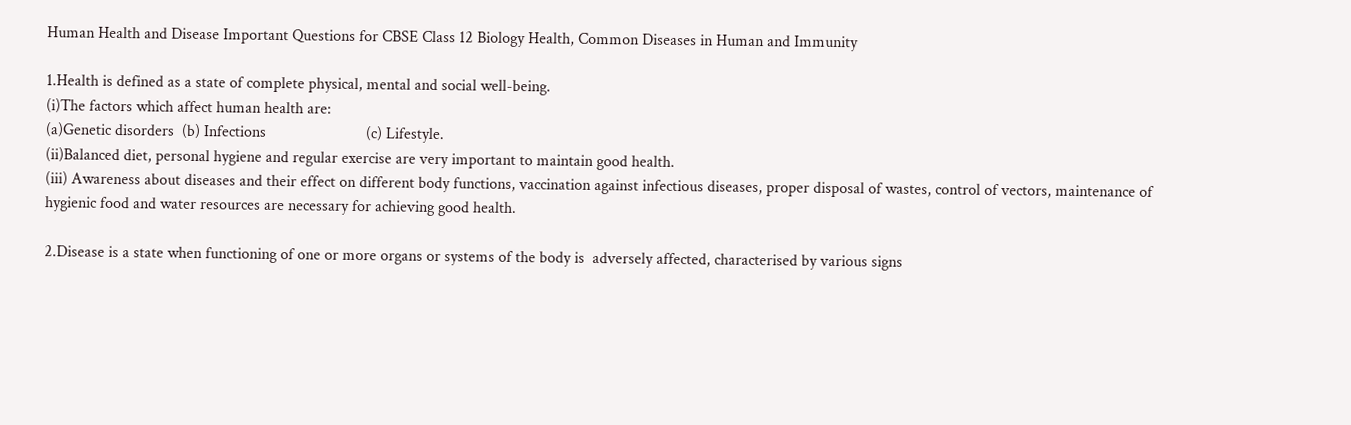Human Health and Disease Important Questions for CBSE Class 12 Biology Health, Common Diseases in Human and Immunity

1.Health is defined as a state of complete physical, mental and social well-being.
(i)The factors which affect human health are:
(a)Genetic disorders  (b) Infections                         (c) Lifestyle.
(ii)Balanced diet, personal hygiene and regular exercise are very important to maintain good health.
(iii) Awareness about diseases and their effect on different body functions, vaccination against infectious diseases, proper disposal of wastes, control of vectors, maintenance of hygienic food and water resources are necessary for achieving good health.

2.Disease is a state when functioning of one or more organs or systems of the body is  adversely affected, characterised by various signs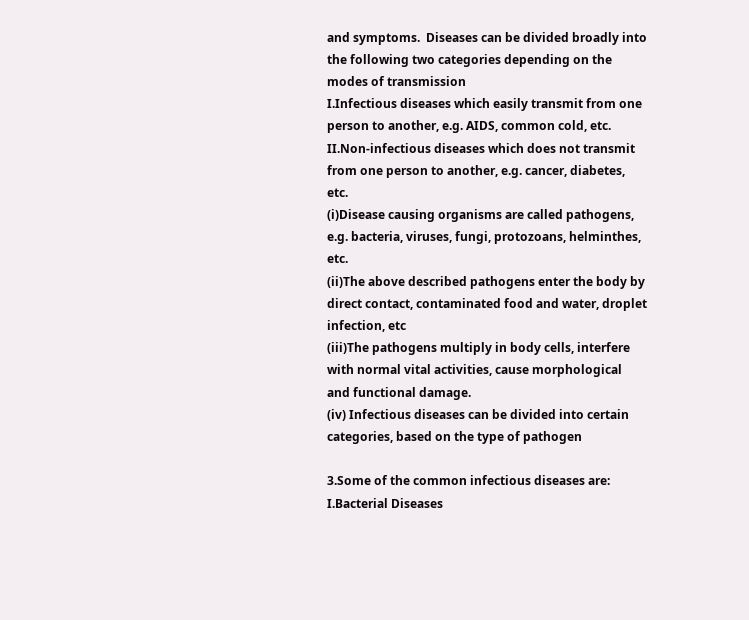and symptoms.  Diseases can be divided broadly into the following two categories depending on the  modes of transmission
I.Infectious diseases which easily transmit from one person to another, e.g. AIDS, common cold, etc.
II.Non-infectious diseases which does not transmit from one person to another, e.g. cancer, diabetes, etc.
(i)Disease causing organisms are called pathogens, e.g. bacteria, viruses, fungi, protozoans, helminthes, etc.
(ii)The above described pathogens enter the body by direct contact, contaminated food and water, droplet infection, etc
(iii)The pathogens multiply in body cells, interfere with normal vital activities, cause morphological and functional damage.
(iv) Infectious diseases can be divided into certain categories, based on the type of pathogen

3.Some of the common infectious diseases are:
I.Bacterial Diseases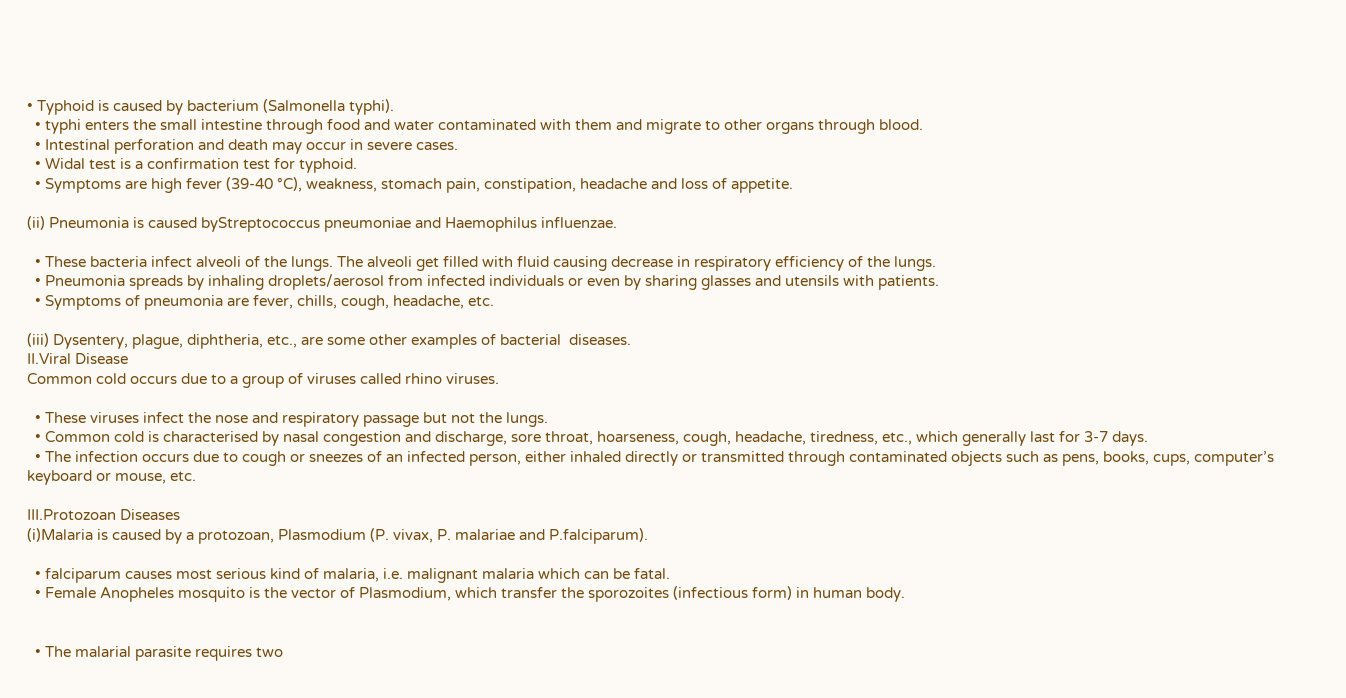• Typhoid is caused by bacterium (Salmonella typhi).
  • typhi enters the small intestine through food and water contaminated with them and migrate to other organs through blood.
  • Intestinal perforation and death may occur in severe cases.
  • Widal test is a confirmation test for typhoid.
  • Symptoms are high fever (39-40 °C), weakness, stomach pain, constipation, headache and loss of appetite.

(ii) Pneumonia is caused byStreptococcus pneumoniae and Haemophilus influenzae.

  • These bacteria infect alveoli of the lungs. The alveoli get filled with fluid causing decrease in respiratory efficiency of the lungs.
  • Pneumonia spreads by inhaling droplets/aerosol from infected individuals or even by sharing glasses and utensils with patients.
  • Symptoms of pneumonia are fever, chills, cough, headache, etc.

(iii) Dysentery, plague, diphtheria, etc., are some other examples of bacterial  diseases.
II.Viral Disease
Common cold occurs due to a group of viruses called rhino viruses.

  • These viruses infect the nose and respiratory passage but not the lungs.
  • Common cold is characterised by nasal congestion and discharge, sore throat, hoarseness, cough, headache, tiredness, etc., which generally last for 3-7 days.
  • The infection occurs due to cough or sneezes of an infected person, either inhaled directly or transmitted through contaminated objects such as pens, books, cups, computer’s keyboard or mouse, etc.

III.Protozoan Diseases
(i)Malaria is caused by a protozoan, Plasmodium (P. vivax, P. malariae and P.falciparum).

  • falciparum causes most serious kind of malaria, i.e. malignant malaria which can be fatal.
  • Female Anopheles mosquito is the vector of Plasmodium, which transfer the sporozoites (infectious form) in human body.


  • The malarial parasite requires two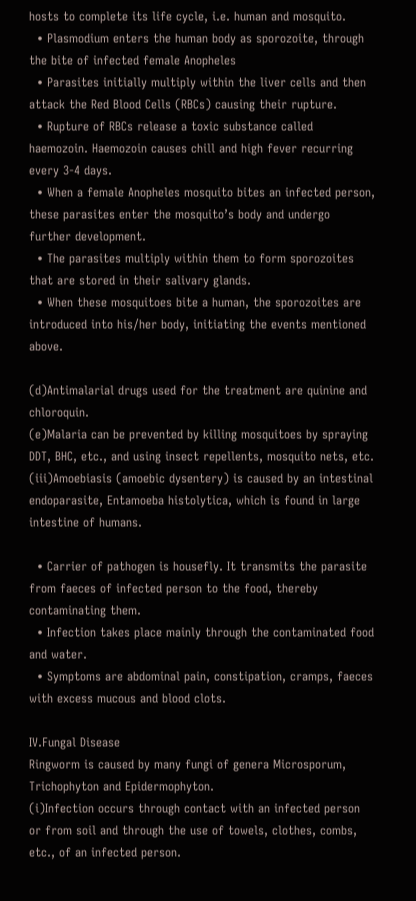hosts to complete its life cycle, i.e. human and mosquito.
  • Plasmodium enters the human body as sporozoite, through the bite of infected female Anopheles
  • Parasites initially multiply within the liver cells and then attack the Red Blood Cells (RBCs) causing their rupture.
  • Rupture of RBCs release a toxic substance called haemozoin. Haemozoin causes chill and high fever recurring every 3-4 days.
  • When a female Anopheles mosquito bites an infected person, these parasites enter the mosquito’s body and undergo further development.
  • The parasites multiply within them to form sporozoites that are stored in their salivary glands.
  • When these mosquitoes bite a human, the sporozoites are introduced into his/her body, initiating the events mentioned above.

(d)Antimalarial drugs used for the treatment are quinine and chloroquin.
(e)Malaria can be prevented by killing mosquitoes by spraying DDT, BHC, etc., and using insect repellents, mosquito nets, etc.
(iii)Amoebiasis (amoebic dysentery) is caused by an intestinal endoparasite, Entamoeba histolytica, which is found in large intestine of humans.

  • Carrier of pathogen is housefly. It transmits the parasite from faeces of infected person to the food, thereby contaminating them.
  • Infection takes place mainly through the contaminated food and water.
  • Symptoms are abdominal pain, constipation, cramps, faeces with excess mucous and blood clots.

IV.Fungal Disease
Ringworm is caused by many fungi of genera Microsporum, Trichophyton and Epidermophyton.
(i)Infection occurs through contact with an infected person or from soil and through the use of towels, clothes, combs, etc., of an infected person.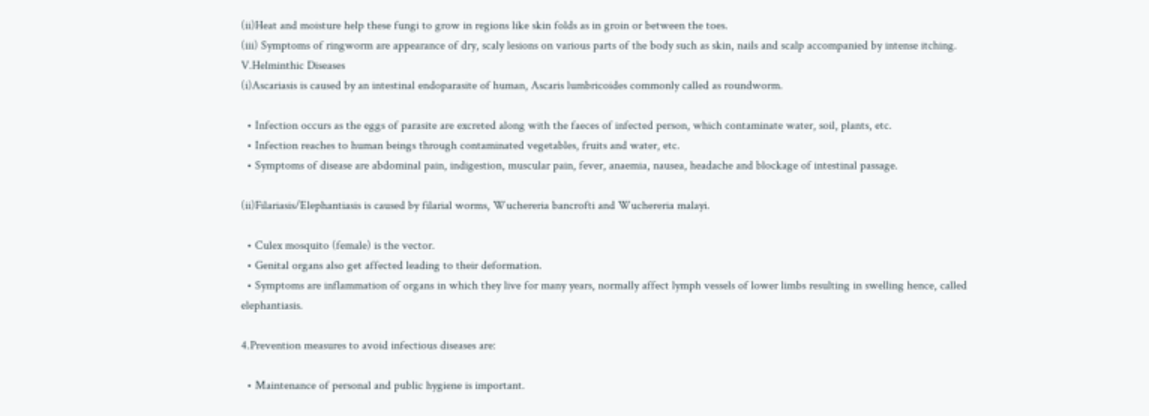(ii)Heat and moisture help these fungi to grow in regions like skin folds as in groin or between the toes.
(iii) Symptoms of ringworm are appearance of dry, scaly lesions on various parts of the body such as skin, nails and scalp accompanied by intense itching.
V.Helminthic Diseases
(i)Ascariasis is caused by an intestinal endoparasite of human, Ascaris lumbricoides commonly called as roundworm.

  • Infection occurs as the eggs of parasite are excreted along with the faeces of infected person, which contaminate water, soil, plants, etc.
  • Infection reaches to human beings through contaminated vegetables, fruits and water, etc.
  • Symptoms of disease are abdominal pain, indigestion, muscular pain, fever, anaemia, nausea, headache and blockage of intestinal passage.

(ii)Filariasis/Elephantiasis is caused by filarial worms, Wuchereria bancrofti and Wuchereria malayi.

  • Culex mosquito (female) is the vector.
  • Genital organs also get affected leading to their deformation.
  • Symptoms are inflammation of organs in which they live for many years, normally affect lymph vessels of lower limbs resulting in swelling hence, called elephantiasis.

4.Prevention measures to avoid infectious diseases are:

  • Maintenance of personal and public hygiene is important.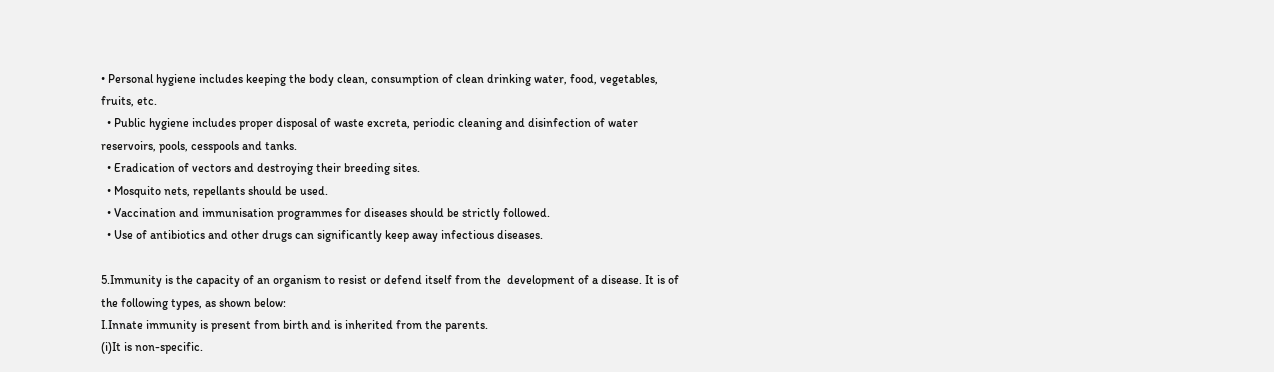• Personal hygiene includes keeping the body clean, consumption of clean drinking water, food, vegetables, fruits, etc.
  • Public hygiene includes proper disposal of waste excreta, periodic cleaning and disinfection of water reservoirs, pools, cesspools and tanks.
  • Eradication of vectors and destroying their breeding sites.
  • Mosquito nets, repellants should be used.
  • Vaccination and immunisation programmes for diseases should be strictly followed.
  • Use of antibiotics and other drugs can significantly keep away infectious diseases.

5.Immunity is the capacity of an organism to resist or defend itself from the  development of a disease. It is of the following types, as shown below:
I.Innate immunity is present from birth and is inherited from the parents.
(i)It is non-specific.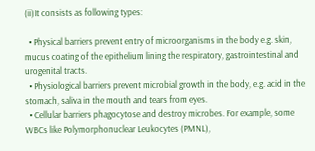(ii)It consists as following types:

  • Physical barriers prevent entry of microorganisms in the body e.g. skin, mucus coating of the epithelium lining the respiratory, gastrointestinal and urogenital tracts.
  • Physiological barriers prevent microbial growth in the body, e.g. acid in the stomach, saliva in the mouth and tears from eyes.
  • Cellular barriers phagocytose and destroy microbes. For example, some WBCs like Polymorphonuclear Leukocytes (PMNL),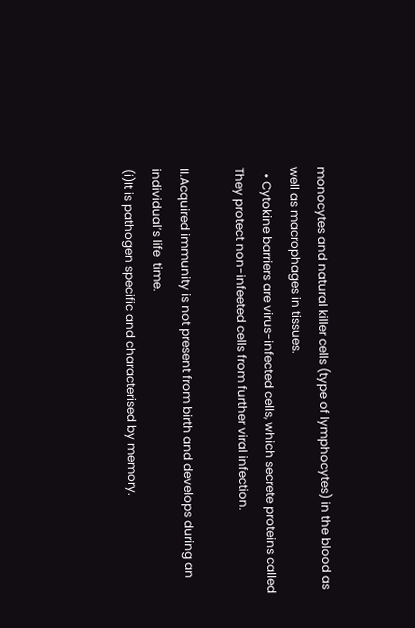monocytes and natural killer cells (type of lymphocytes) in the blood as well as macrophages in tissues.
  • Cytokine barriers are virus-infected cells, which secrete proteins called They protect non-infeeted cells from further viral infection.

II.Acquired immunity is not present from birth and develops during an individual’s life  time.
(i)It is pathogen specific and characterised by memory.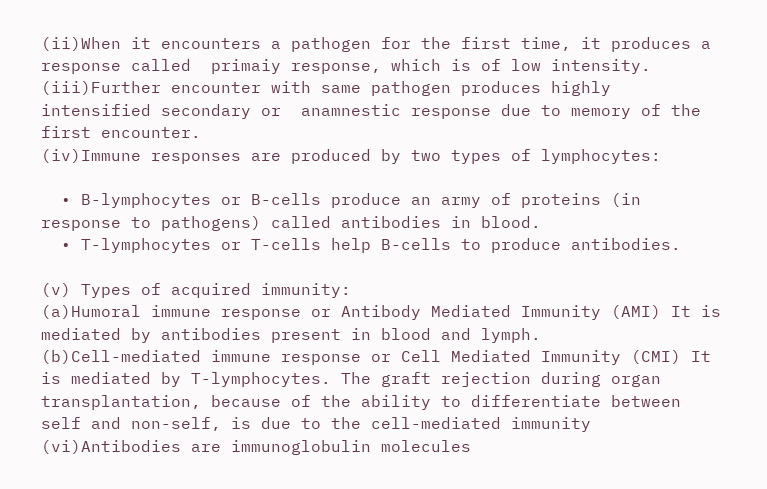(ii)When it encounters a pathogen for the first time, it produces a response called  primaiy response, which is of low intensity.
(iii)Further encounter with same pathogen produces highly intensified secondary or  anamnestic response due to memory of the first encounter.
(iv)Immune responses are produced by two types of lymphocytes:

  • B-lymphocytes or B-cells produce an army of proteins (in response to pathogens) called antibodies in blood.
  • T-lymphocytes or T-cells help B-cells to produce antibodies.

(v) Types of acquired immunity:
(a)Humoral immune response or Antibody Mediated Immunity (AMI) It is mediated by antibodies present in blood and lymph.
(b)Cell-mediated immune response or Cell Mediated Immunity (CMI) It is mediated by T-lymphocytes. The graft rejection during organ transplantation, because of the ability to differentiate between self and non-self, is due to the cell-mediated immunity
(vi)Antibodies are immunoglobulin molecules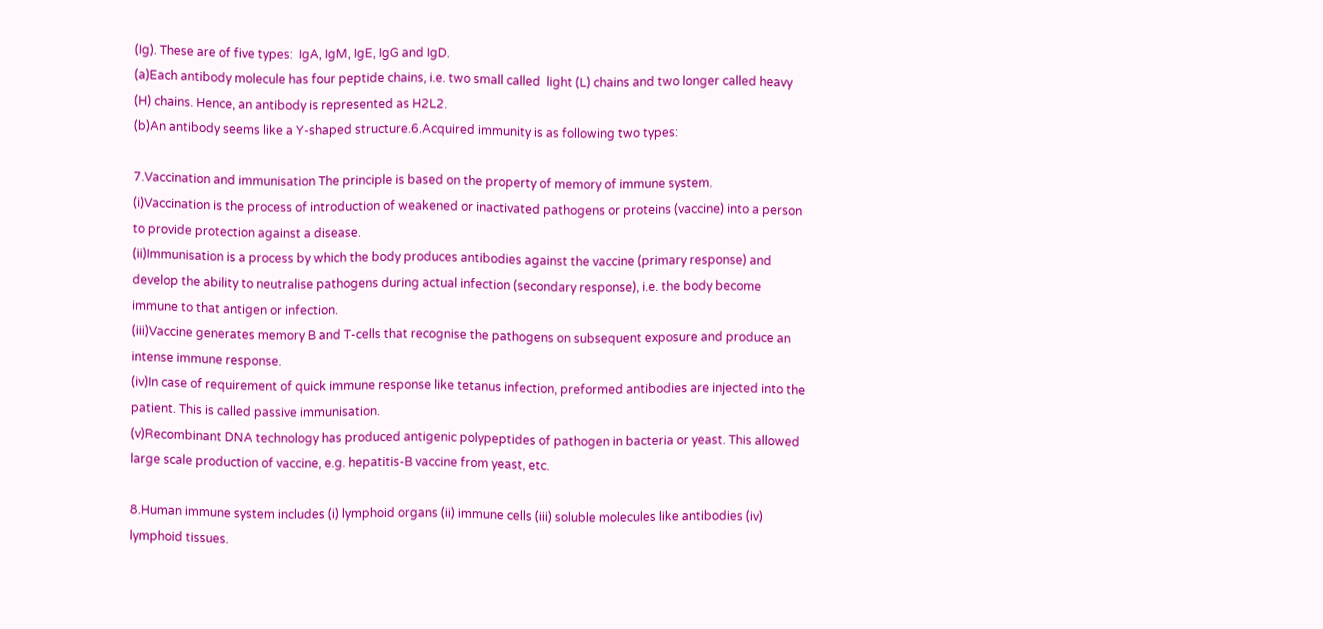(Ig). These are of five types:  IgA, IgM, IgE, IgG and IgD.
(a)Each antibody molecule has four peptide chains, i.e. two small called  light (L) chains and two longer called heavy (H) chains. Hence, an antibody is represented as H2L2.
(b)An antibody seems like a Y-shaped structure.6.Acquired immunity is as following two types:

7.Vaccination and immunisation The principle is based on the property of memory of immune system.
(i)Vaccination is the process of introduction of weakened or inactivated pathogens or proteins (vaccine) into a person to provide protection against a disease.
(ii)Immunisation is a process by which the body produces antibodies against the vaccine (primary response) and develop the ability to neutralise pathogens during actual infection (secondary response), i.e. the body become immune to that antigen or infection.
(iii)Vaccine generates memory B and T-cells that recognise the pathogens on subsequent exposure and produce an intense immune response.
(iv)In case of requirement of quick immune response like tetanus infection, preformed antibodies are injected into the patient. This is called passive immunisation.
(v)Recombinant DNA technology has produced antigenic polypeptides of pathogen in bacteria or yeast. This allowed large scale production of vaccine, e.g. hepatitis-B vaccine from yeast, etc.

8.Human immune system includes (i) lymphoid organs (ii) immune cells (iii) soluble molecules like antibodies (iv) lymphoid tissues.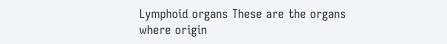Lymphoid organs These are the organs where origin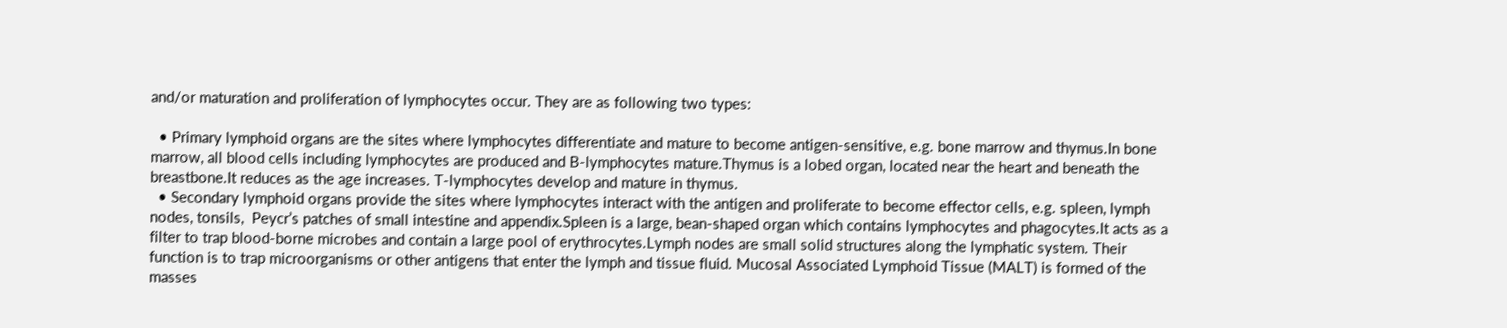and/or maturation and proliferation of lymphocytes occur. They are as following two types:

  • Primary lymphoid organs are the sites where lymphocytes differentiate and mature to become antigen-sensitive, e.g. bone marrow and thymus.In bone marrow, all blood cells including lymphocytes are produced and B-lymphocytes mature.Thymus is a lobed organ, located near the heart and beneath the breastbone.It reduces as the age increases. T-lymphocytes develop and mature in thymus.
  • Secondary lymphoid organs provide the sites where lymphocytes interact with the antigen and proliferate to become effector cells, e.g. spleen, lymph nodes, tonsils,  Peycr’s patches of small intestine and appendix.Spleen is a large, bean-shaped organ which contains lymphocytes and phagocytes.It acts as a filter to trap blood-borne microbes and contain a large pool of erythrocytes.Lymph nodes are small solid structures along the lymphatic system. Their function is to trap microorganisms or other antigens that enter the lymph and tissue fluid. Mucosal Associated Lymphoid Tissue (MALT) is formed of the masses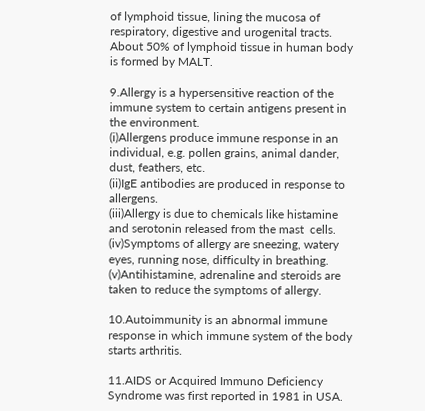of lymphoid tissue, lining the mucosa of respiratory, digestive and urogenital tracts. About 50% of lymphoid tissue in human body is formed by MALT.

9.Allergy is a hypersensitive reaction of the immune system to certain antigens present in the environment.
(i)Allergens produce immune response in an individual, e.g. pollen grains, animal dander, dust, feathers, etc.
(ii)IgE antibodies are produced in response to allergens.
(iii)Allergy is due to chemicals like histamine and serotonin released from the mast  cells.             (iv)Symptoms of allergy are sneezing, watery eyes, running nose, difficulty in breathing.
(v)Antihistamine, adrenaline and steroids are taken to reduce the symptoms of allergy.

10.Autoimmunity is an abnormal immune response in which immune system of the body starts arthritis.

11.AIDS or Acquired Immuno Deficiency Syndrome was first reported in 1981 in USA.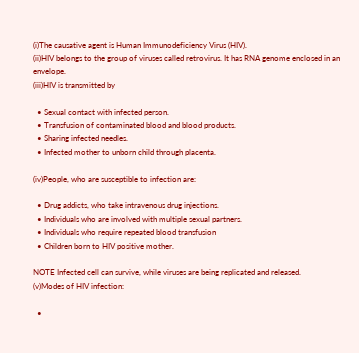(i)The causative agent is Human Immunodeficiency Virus (HIV).
(ii)HIV belongs to the group of viruses called retrovirus. It has RNA genome enclosed in an envelope.
(iii)HIV is transmitted by

  • Sexual contact with infected person.
  • Transfusion of contaminated blood and blood products.
  • Sharing infected needles.
  • Infected mother to unborn child through placenta.

(iv)People, who are susceptible to infection are:

  • Drug addicts, who take intravenous drug injections.
  • Individuals who are involved with multiple sexual partners.
  • Individuals who require repeated blood transfusion
  • Children born to HIV positive mother.

NOTE Infected cell can survive, while viruses are being replicated and released.
(v)Modes of HIV infection:

  •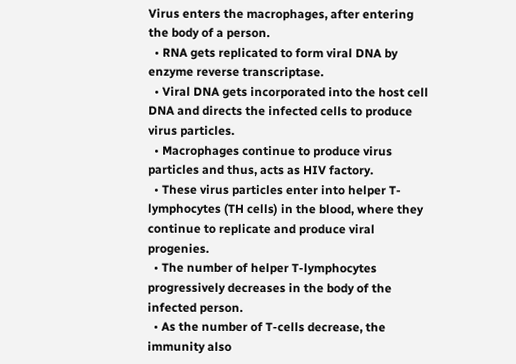Virus enters the macrophages, after entering the body of a person.
  • RNA gets replicated to form viral DNA by enzyme reverse transcriptase.
  • Viral DNA gets incorporated into the host cell DNA and directs the infected cells to produce virus particles.
  • Macrophages continue to produce virus particles and thus, acts as HIV factory.
  • These virus particles enter into helper T-lymphocytes (TH cells) in the blood, where they continue to replicate and produce viral progenies.
  • The number of helper T-lymphocytes progressively decreases in the body of the infected person.
  • As the number of T-cells decrease, the immunity also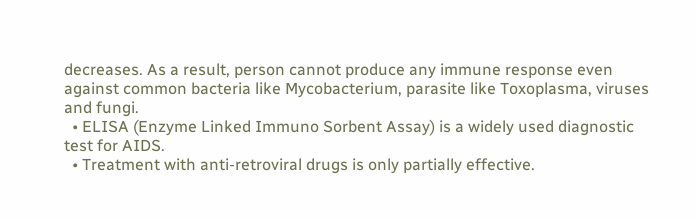decreases. As a result, person cannot produce any immune response even against common bacteria like Mycobacterium, parasite like Toxoplasma, viruses and fungi.
  • ELISA (Enzyme Linked Immuno Sorbent Assay) is a widely used diagnostic test for AIDS.
  • Treatment with anti-retroviral drugs is only partially effective.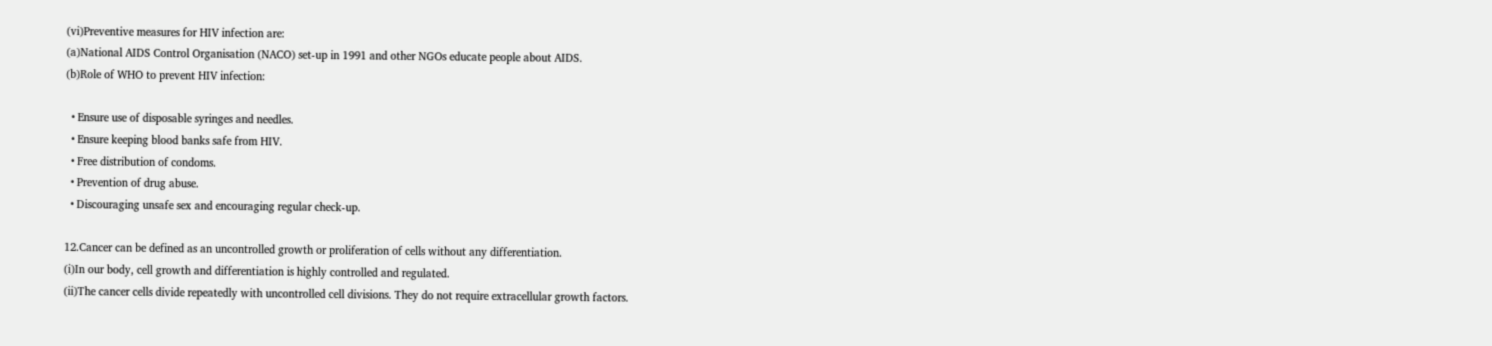(vi)Preventive measures for HIV infection are:
(a)National AIDS Control Organisation (NACO) set-up in 1991 and other NGOs educate people about AIDS.
(b)Role of WHO to prevent HIV infection:

  • Ensure use of disposable syringes and needles.
  • Ensure keeping blood banks safe from HIV.
  • Free distribution of condoms.
  • Prevention of drug abuse.
  • Discouraging unsafe sex and encouraging regular check-up.

12.Cancer can be defined as an uncontrolled growth or proliferation of cells without any differentiation.
(i)In our body, cell growth and differentiation is highly controlled and regulated.
(ii)The cancer cells divide repeatedly with uncontrolled cell divisions. They do not require extracellular growth factors.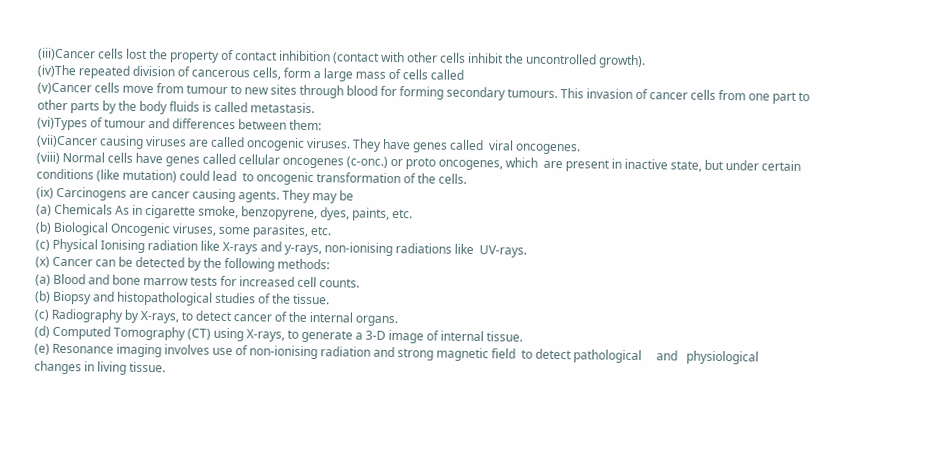(iii)Cancer cells lost the property of contact inhibition (contact with other cells inhibit the uncontrolled growth).
(iv)The repeated division of cancerous cells, form a large mass of cells called
(v)Cancer cells move from tumour to new sites through blood for forming secondary tumours. This invasion of cancer cells from one part to other parts by the body fluids is called metastasis.
(vi)Types of tumour and differences between them:
(vii)Cancer causing viruses are called oncogenic viruses. They have genes called  viral oncogenes.
(viii) Normal cells have genes called cellular oncogenes (c-onc.) or proto oncogenes, which  are present in inactive state, but under certain conditions (like mutation) could lead  to oncogenic transformation of the cells.
(ix) Carcinogens are cancer causing agents. They may be
(a) Chemicals As in cigarette smoke, benzopyrene, dyes, paints, etc.
(b) Biological Oncogenic viruses, some parasites, etc.
(c) Physical Ionising radiation like X-rays and y-rays, non-ionising radiations like  UV-rays.
(x) Cancer can be detected by the following methods:
(a) Blood and bone marrow tests for increased cell counts.
(b) Biopsy and histopathological studies of the tissue.
(c) Radiography by X-rays, to detect cancer of the internal organs.
(d) Computed Tomography (CT) using X-rays, to generate a 3-D image of internal tissue.
(e) Resonance imaging involves use of non-ionising radiation and strong magnetic field  to detect pathological     and   physiological     changes in living tissue.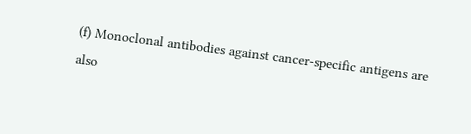(f) Monoclonal antibodies against cancer-specific antigens are also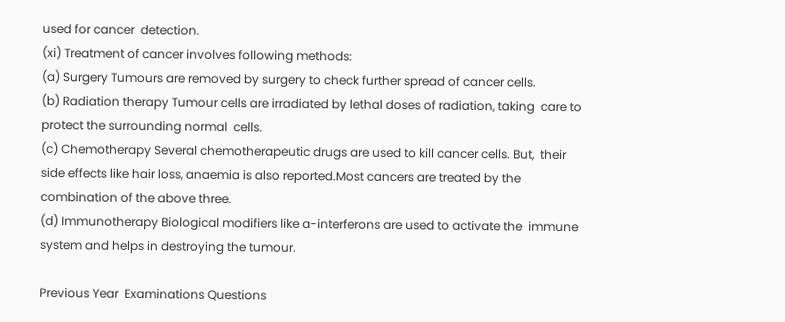used for cancer  detection.
(xi) Treatment of cancer involves following methods:
(a) Surgery Tumours are removed by surgery to check further spread of cancer cells.
(b) Radiation therapy Tumour cells are irradiated by lethal doses of radiation, taking  care to protect the surrounding normal  cells.
(c) Chemotherapy Several chemotherapeutic drugs are used to kill cancer cells. But,  their side effects like hair loss, anaemia is also reported.Most cancers are treated by the combination of the above three.
(d) Immunotherapy Biological modifiers like a-interferons are used to activate the  immune system and helps in destroying the tumour.

Previous Year  Examinations Questions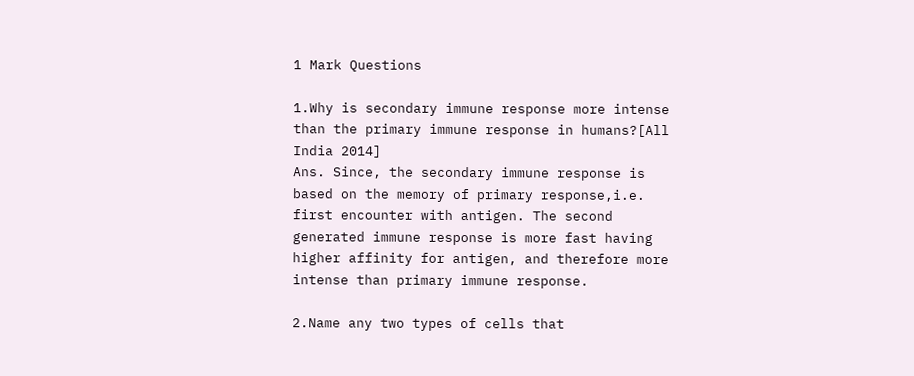1 Mark Questions

1.Why is secondary immune response more intense than the primary immune response in humans?[All India 2014]
Ans. Since, the secondary immune response is based on the memory of primary response,i.e.  first encounter with antigen. The second generated immune response is more fast having higher affinity for antigen, and therefore more intense than primary immune response.

2.Name any two types of cells that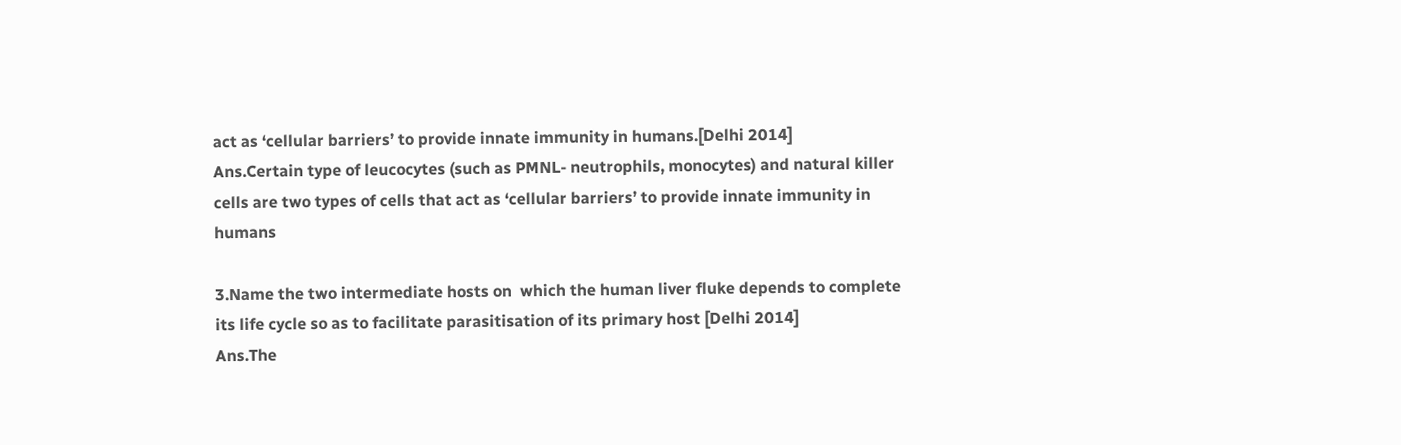act as ‘cellular barriers’ to provide innate immunity in humans.[Delhi 2014]
Ans.Certain type of leucocytes (such as PMNL- neutrophils, monocytes) and natural killer cells are two types of cells that act as ‘cellular barriers’ to provide innate immunity in humans

3.Name the two intermediate hosts on  which the human liver fluke depends to complete its life cycle so as to facilitate parasitisation of its primary host [Delhi 2014]
Ans.The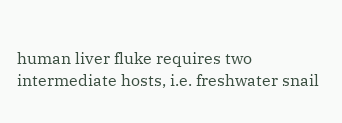human liver fluke requires two intermediate hosts, i.e. freshwater snail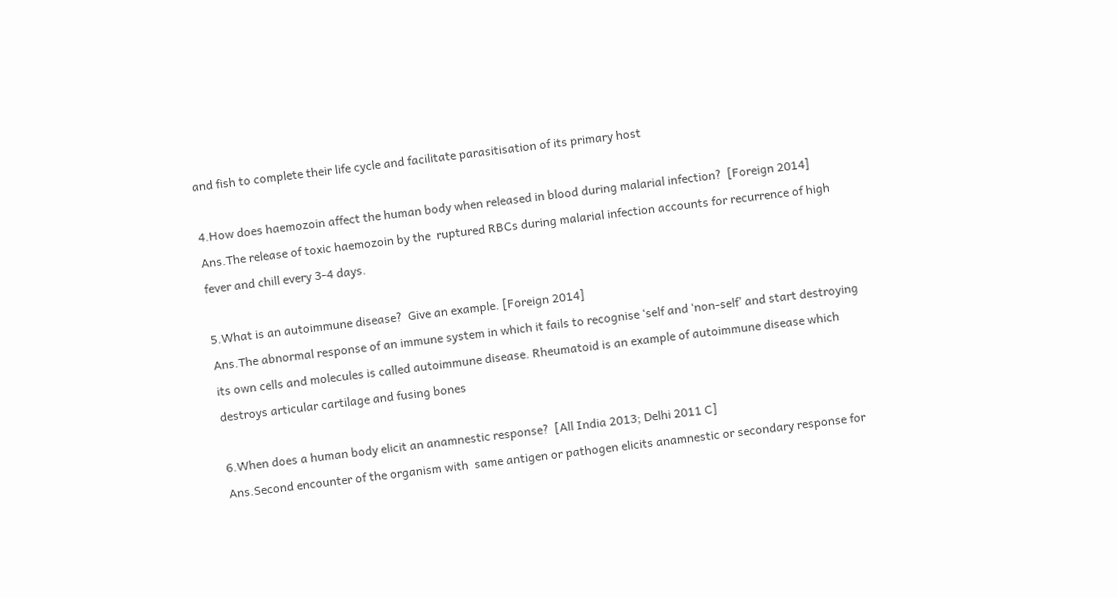and fish to complete their life cycle and facilitate parasitisation of its primary host

4.How does haemozoin affect the human body when released in blood during malarial infection?  [Foreign 2014]
Ans.The release of toxic haemozoin by the  ruptured RBCs during malarial infection accounts for recurrence of high fever and chill every 3-4 days.

5.What is an autoimmune disease?  Give an example. [Foreign 2014]
Ans.The abnormal response of an immune system in which it fails to recognise ‘self and ‘non-self’ and start destroying its own cells and molecules is called autoimmune disease. Rheumatoid is an example of autoimmune disease which destroys articular cartilage and fusing bones

6.When does a human body elicit an anamnestic response?  [All India 2013; Delhi 2011 C]
Ans.Second encounter of the organism with  same antigen or pathogen elicits anamnestic or secondary response for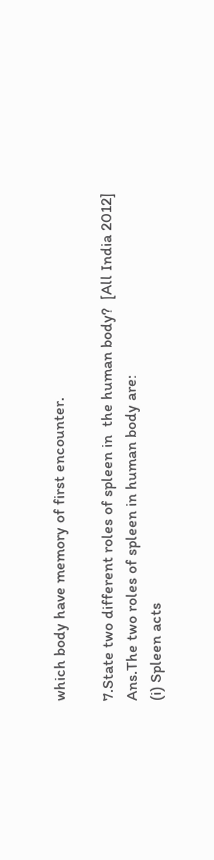which body have memory of first encounter.

7.State two different roles of spleen in  the human body?  [All India 2012]
Ans.The two roles of spleen in human body are:
(i) Spleen acts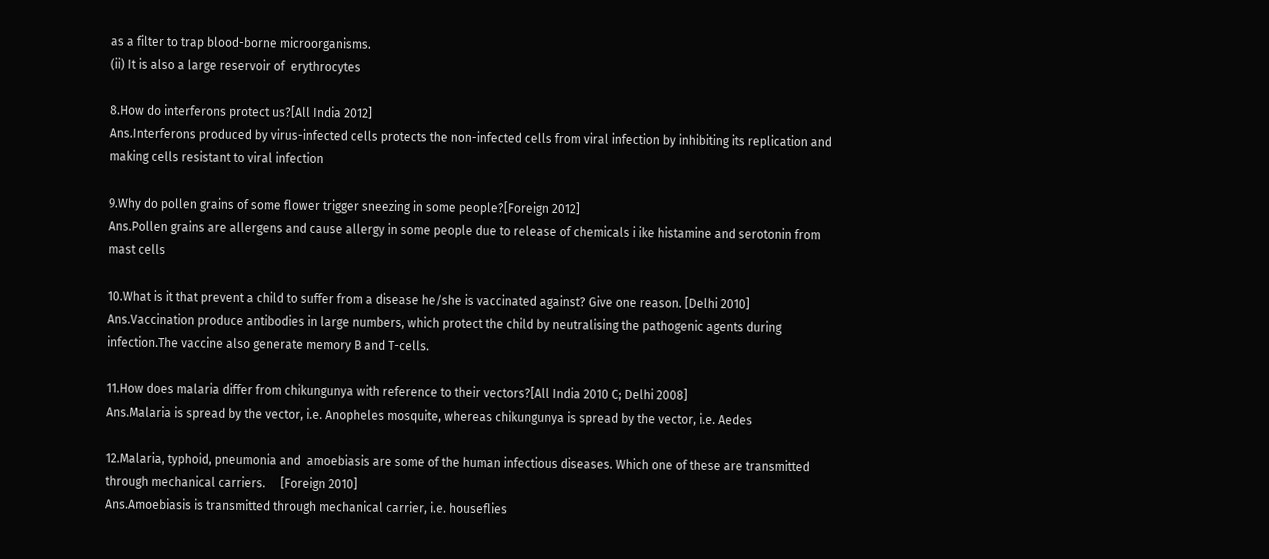as a filter to trap blood-borne microorganisms.
(ii) It is also a large reservoir of  erythrocytes

8.How do interferons protect us?[All India 2012]
Ans.Interferons produced by virus-infected cells protects the non-infected cells from viral infection by inhibiting its replication and making cells resistant to viral infection

9.Why do pollen grains of some flower trigger sneezing in some people?[Foreign 2012]
Ans.Pollen grains are allergens and cause allergy in some people due to release of chemicals i ike histamine and serotonin from mast cells

10.What is it that prevent a child to suffer from a disease he/she is vaccinated against? Give one reason. [Delhi 2010]
Ans.Vaccination produce antibodies in large numbers, which protect the child by neutralising the pathogenic agents during infection.The vaccine also generate memory B and T-cells.

11.How does malaria differ from chikungunya with reference to their vectors?[All India 2010 C; Delhi 2008]
Ans.Malaria is spread by the vector, i.e. Anopheles mosquite, whereas chikungunya is spread by the vector, i.e. Aedes

12.Malaria, typhoid, pneumonia and  amoebiasis are some of the human infectious diseases. Which one of these are transmitted through mechanical carriers.     [Foreign 2010]
Ans.Amoebiasis is transmitted through mechanical carrier, i.e. houseflies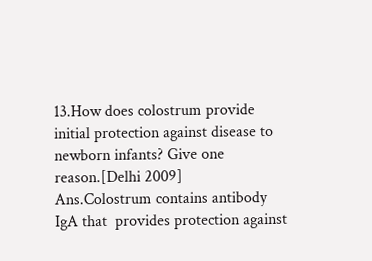13.How does colostrum provide initial protection against disease to newborn infants? Give one reason.[Delhi 2009]
Ans.Colostrum contains antibody IgA that  provides protection against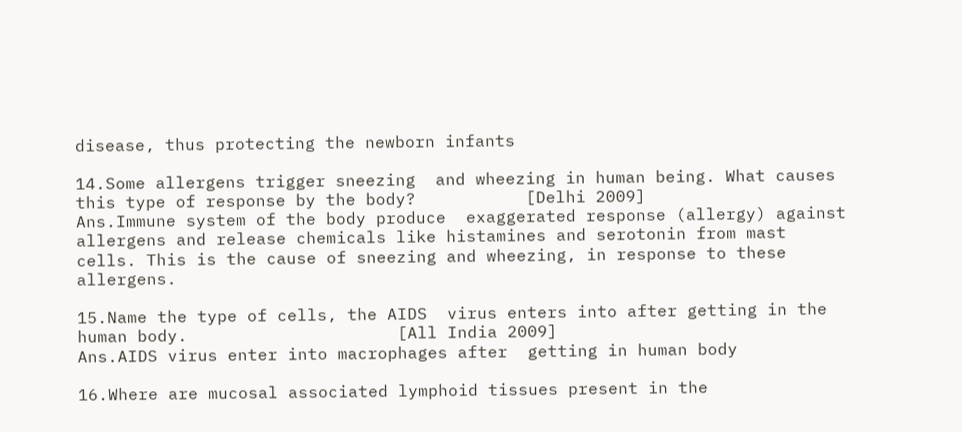disease, thus protecting the newborn infants

14.Some allergens trigger sneezing  and wheezing in human being. What causes this type of response by the body?           [Delhi 2009]
Ans.Immune system of the body produce  exaggerated response (allergy) against allergens and release chemicals like histamines and serotonin from mast cells. This is the cause of sneezing and wheezing, in response to these allergens.

15.Name the type of cells, the AIDS  virus enters into after getting in the human body.                     [All India 2009]
Ans.AIDS virus enter into macrophages after  getting in human body

16.Where are mucosal associated lymphoid tissues present in the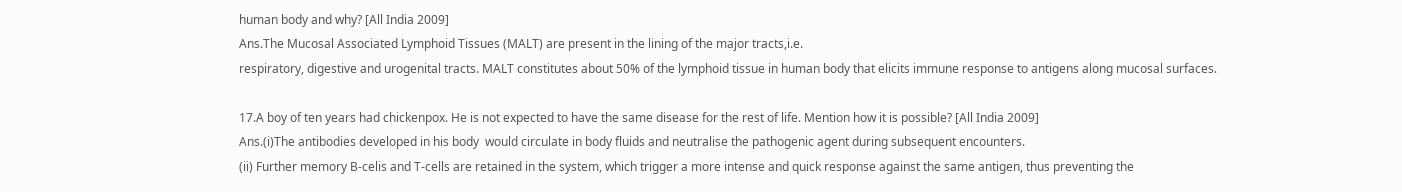human body and why? [All India 2009]
Ans.The Mucosal Associated Lymphoid Tissues (MALT) are present in the lining of the major tracts,i.e.
respiratory, digestive and urogenital tracts. MALT constitutes about 50% of the lymphoid tissue in human body that elicits immune response to antigens along mucosal surfaces.

17.A boy of ten years had chickenpox. He is not expected to have the same disease for the rest of life. Mention how it is possible? [All India 2009]
Ans.(i)The antibodies developed in his body  would circulate in body fluids and neutralise the pathogenic agent during subsequent encounters.
(ii) Further memory B-celis and T-cells are retained in the system, which trigger a more intense and quick response against the same antigen, thus preventing the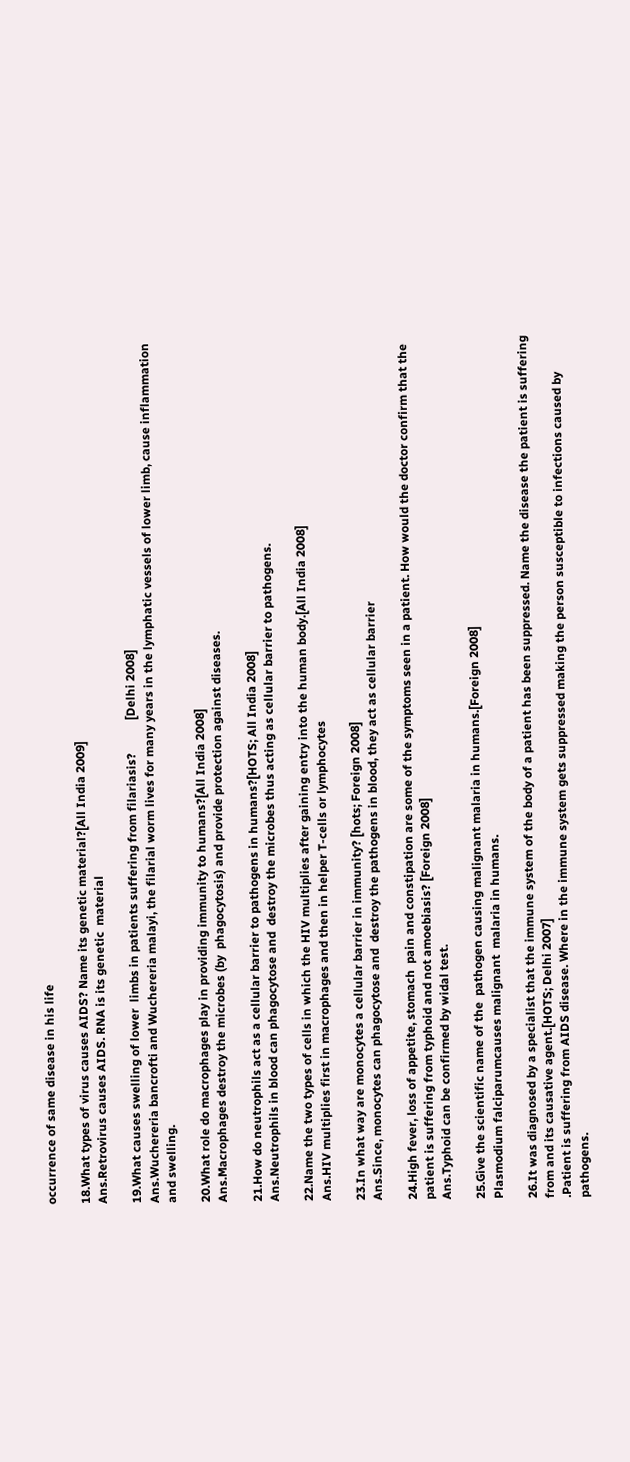occurrence of same disease in his life

18.What types of virus causes AIDS? Name its genetic material?[All India 2009]
Ans.Retrovirus causes AIDS. RNA is its genetic  material

19.What causes swelling of lower  limbs in patients suffering from filariasis?           [Delhi 2008]
Ans.Wuchereria bancrofti and Wuchereria malayi, the filarial worm lives for many years in the lymphatic vessels of lower limb, cause inflammation and swelling.

20.What role do macrophages play in providing immunity to humans?[All India 2008]
Ans.Macrophages destroy the microbes (by  phagocytosis) and provide protection against diseases.

21.How do neutrophils act as a cellular barrier to pathogens in humans?[HOTS; All India 2008]
Ans.Neutrophils in blood can phagocytose and  destroy the microbes thus acting as cellular barrier to pathogens.

22.Name the two types of cells in which the HIV multiplies after gaining entry into the human body.[All India 2008]
Ans.HIV multiplies first in macrophages and then in helper T-cells or lymphocytes

23.In what way are monocytes a cellular barrier in immunity? [hots; Foreign 2008]
Ans.Since, monocytes can phagocytose and  destroy the pathogens in blood, they act as cellular barrier

24.High fever, loss of appetite, stomach  pain and constipation are some of the symptoms seen in a patient. How would the doctor confirm that the patient is suffering from typhoid and not amoebiasis? [Foreign 2008]
Ans.Typhoid can be confirmed by widal test.

25.Give the scientific name of the  pathogen causing malignant malaria in humans.[Foreign 2008]
Plasmodium falciparumcauses malignant  malaria in humans.

26.It was diagnosed by a specialist that the immune system of the body of a patient has been suppressed. Name the disease the patient is suffering from and its causative agent.[HOTS; Delhi 2007]
.Patient is suffering from AIDS disease. Where in the immune system gets suppressed making the person susceptible to infections caused by pathogens.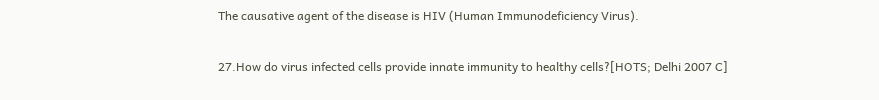The causative agent of the disease is HIV (Human Immunodeficiency Virus).

27.How do virus infected cells provide innate immunity to healthy cells?[HOTS; Delhi 2007 C]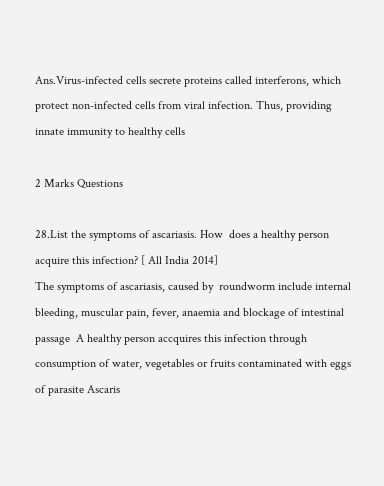Ans.Virus-infected cells secrete proteins called interferons, which protect non-infected cells from viral infection. Thus, providing innate immunity to healthy cells

2 Marks Questions

28.List the symptoms of ascariasis. How  does a healthy person acquire this infection? [ All India 2014]
The symptoms of ascariasis, caused by  roundworm include internal bleeding, muscular pain, fever, anaemia and blockage of intestinal passage  A healthy person accquires this infection through consumption of water, vegetables or fruits contaminated with eggs of parasite Ascaris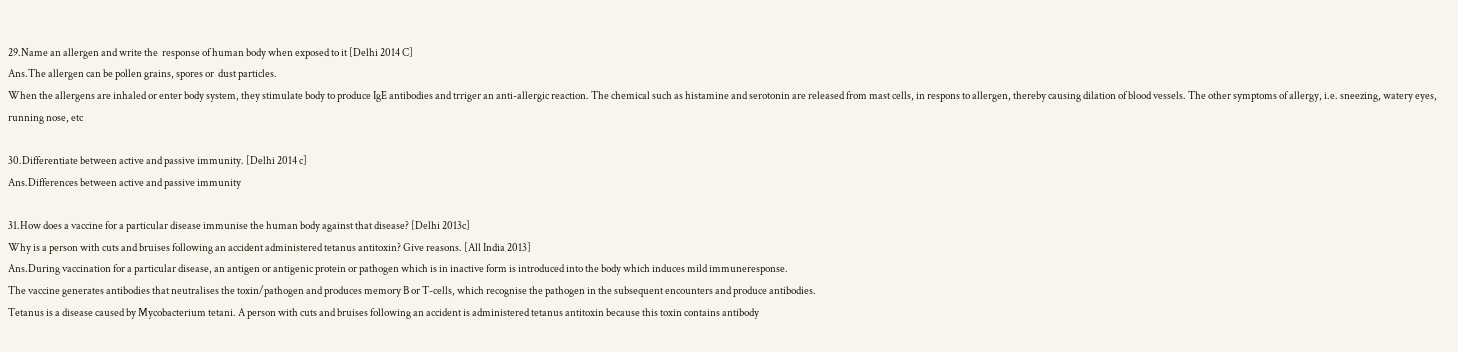29.Name an allergen and write the  response of human body when exposed to it [Delhi 2014 C]
Ans.The allergen can be pollen grains, spores or  dust particles.
When the allergens are inhaled or enter body system, they stimulate body to produce IgE antibodies and trriger an anti-allergic reaction. The chemical such as histamine and serotonin are released from mast cells, in respons to allergen, thereby causing dilation of blood vessels. The other symptoms of allergy, i.e. sneezing, watery eyes, running nose, etc

30.Differentiate between active and passive immunity. [Delhi 2014 c]
Ans.Differences between active and passive immunity

31.How does a vaccine for a particular disease immunise the human body against that disease? [Delhi 2013c]
Why is a person with cuts and bruises following an accident administered tetanus antitoxin? Give reasons. [All India 2013]
Ans.During vaccination for a particular disease, an antigen or antigenic protein or pathogen which is in inactive form is introduced into the body which induces mild immuneresponse.
The vaccine generates antibodies that neutralises the toxin/pathogen and produces memory B or T-cells, which recognise the pathogen in the subsequent encounters and produce antibodies.
Tetanus is a disease caused by Mycobacterium tetani. A person with cuts and bruises following an accident is administered tetanus antitoxin because this toxin contains antibody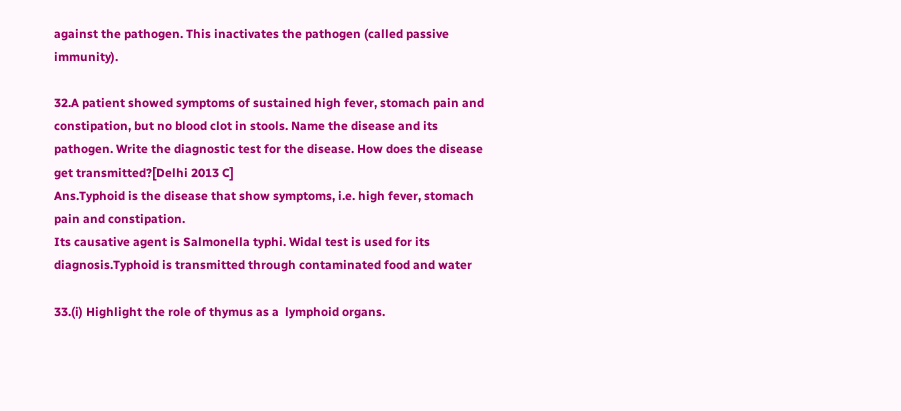against the pathogen. This inactivates the pathogen (called passive immunity).

32.A patient showed symptoms of sustained high fever, stomach pain and constipation, but no blood clot in stools. Name the disease and its pathogen. Write the diagnostic test for the disease. How does the disease get transmitted?[Delhi 2013 C]
Ans.Typhoid is the disease that show symptoms, i.e. high fever, stomach pain and constipation.
Its causative agent is Salmonella typhi. Widal test is used for its diagnosis.Typhoid is transmitted through contaminated food and water

33.(i) Highlight the role of thymus as a  lymphoid organs.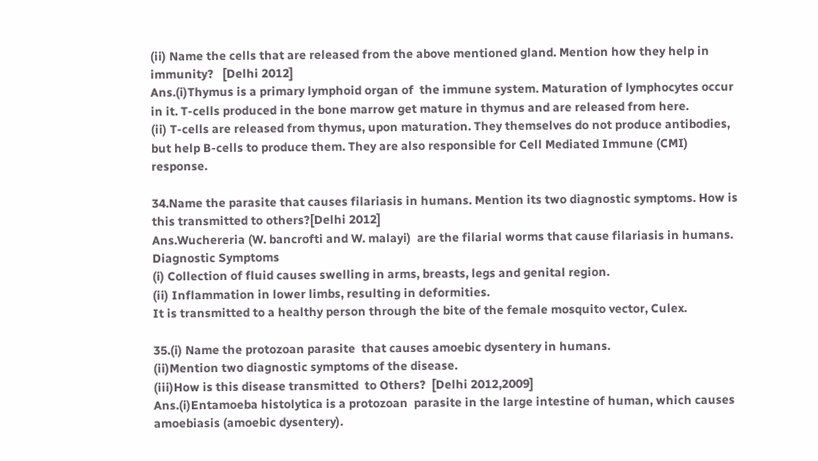(ii) Name the cells that are released from the above mentioned gland. Mention how they help in immunity?   [Delhi 2012]
Ans.(i)Thymus is a primary lymphoid organ of  the immune system. Maturation of lymphocytes occur in it. T-cells produced in the bone marrow get mature in thymus and are released from here.
(ii) T-cells are released from thymus, upon maturation. They themselves do not produce antibodies, but help B-cells to produce them. They are also responsible for Cell Mediated Immune (CMI) response.

34.Name the parasite that causes filariasis in humans. Mention its two diagnostic symptoms. How is this transmitted to others?[Delhi 2012]
Ans.Wuchereria (W. bancrofti and W. malayi)  are the filarial worms that cause filariasis in humans.
Diagnostic Symptoms
(i) Collection of fluid causes swelling in arms, breasts, legs and genital region.
(ii) Inflammation in lower limbs, resulting in deformities.
It is transmitted to a healthy person through the bite of the female mosquito vector, Culex.

35.(i) Name the protozoan parasite  that causes amoebic dysentery in humans.
(ii)Mention two diagnostic symptoms of the disease.
(iii)How is this disease transmitted  to Others?  [Delhi 2012,2009]
Ans.(i)Entamoeba histolytica is a protozoan  parasite in the large intestine of human, which causes amoebiasis (amoebic dysentery).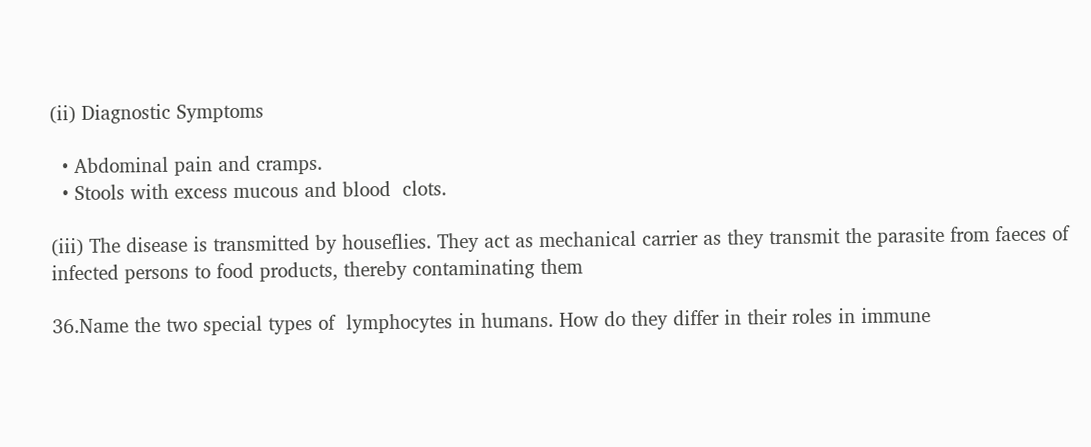(ii) Diagnostic Symptoms

  • Abdominal pain and cramps.
  • Stools with excess mucous and blood  clots.

(iii) The disease is transmitted by houseflies. They act as mechanical carrier as they transmit the parasite from faeces of infected persons to food products, thereby contaminating them

36.Name the two special types of  lymphocytes in humans. How do they differ in their roles in immune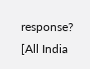response?     [All India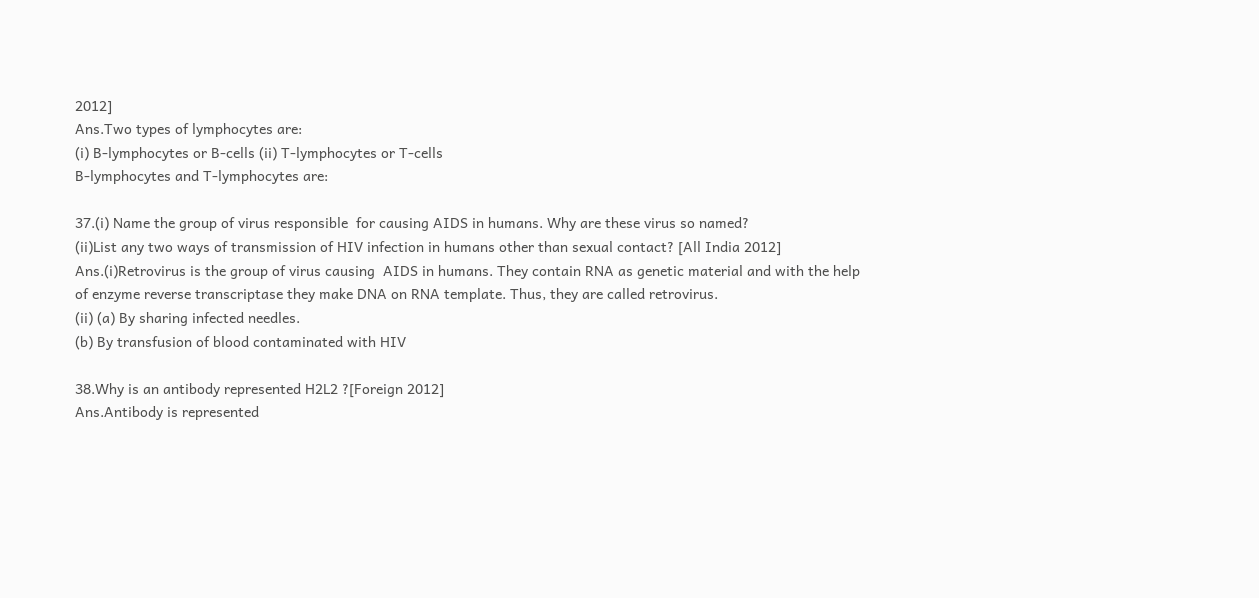2012]
Ans.Two types of lymphocytes are:
(i) B-lymphocytes or B-cells (ii) T-lymphocytes or T-cells
B-lymphocytes and T-lymphocytes are:

37.(i) Name the group of virus responsible  for causing AIDS in humans. Why are these virus so named?
(ii)List any two ways of transmission of HIV infection in humans other than sexual contact? [All India 2012]
Ans.(i)Retrovirus is the group of virus causing  AIDS in humans. They contain RNA as genetic material and with the help of enzyme reverse transcriptase they make DNA on RNA template. Thus, they are called retrovirus.
(ii) (a) By sharing infected needles.
(b) By transfusion of blood contaminated with HIV

38.Why is an antibody represented H2L2 ?[Foreign 2012]
Ans.Antibody is represented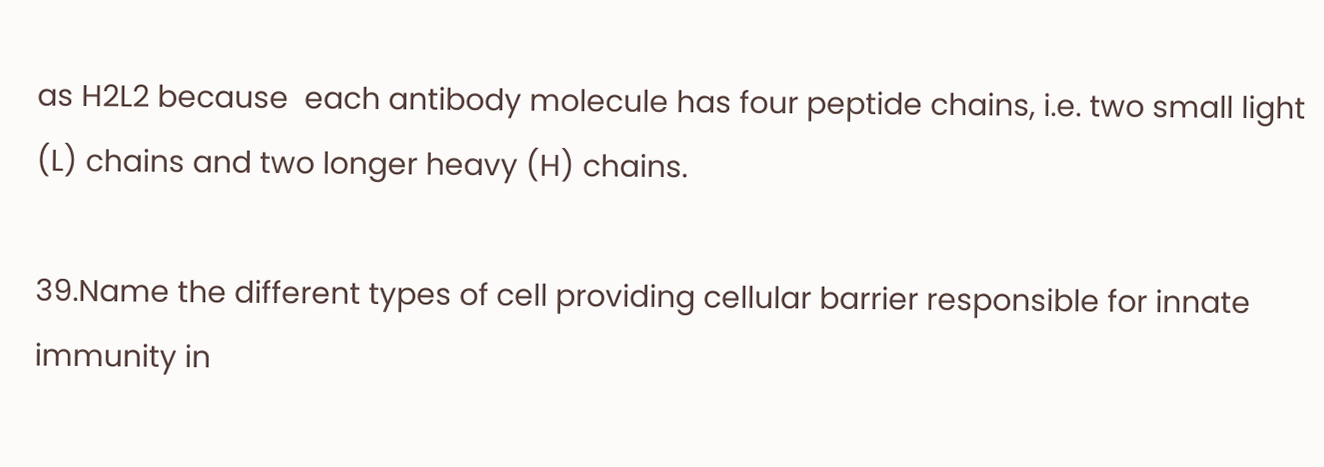as H2L2 because  each antibody molecule has four peptide chains, i.e. two small light (L) chains and two longer heavy (H) chains.

39.Name the different types of cell providing cellular barrier responsible for innate immunity in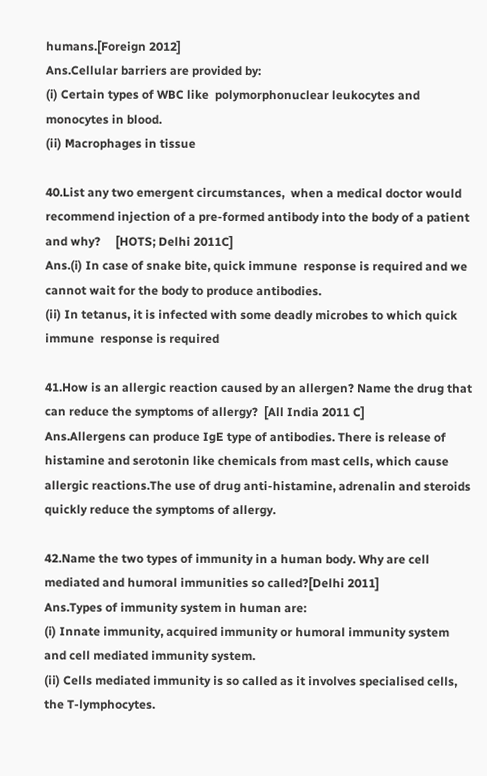humans.[Foreign 2012]
Ans.Cellular barriers are provided by:
(i) Certain types of WBC like  polymorphonuclear leukocytes and monocytes in blood.
(ii) Macrophages in tissue

40.List any two emergent circumstances,  when a medical doctor would recommend injection of a pre-formed antibody into the body of a patient and why?     [HOTS; Delhi 2011C]
Ans.(i) In case of snake bite, quick immune  response is required and we cannot wait for the body to produce antibodies.
(ii) In tetanus, it is infected with some deadly microbes to which quick immune  response is required

41.How is an allergic reaction caused by an allergen? Name the drug that can reduce the symptoms of allergy?  [All India 2011 C]
Ans.Allergens can produce IgE type of antibodies. There is release of histamine and serotonin like chemicals from mast cells, which cause allergic reactions.The use of drug anti-histamine, adrenalin and steroids quickly reduce the symptoms of allergy.

42.Name the two types of immunity in a human body. Why are cell mediated and humoral immunities so called?[Delhi 2011]
Ans.Types of immunity system in human are:
(i) Innate immunity, acquired immunity or humoral immunity system and cell mediated immunity system.
(ii) Cells mediated immunity is so called as it involves specialised cells, the T-lymphocytes.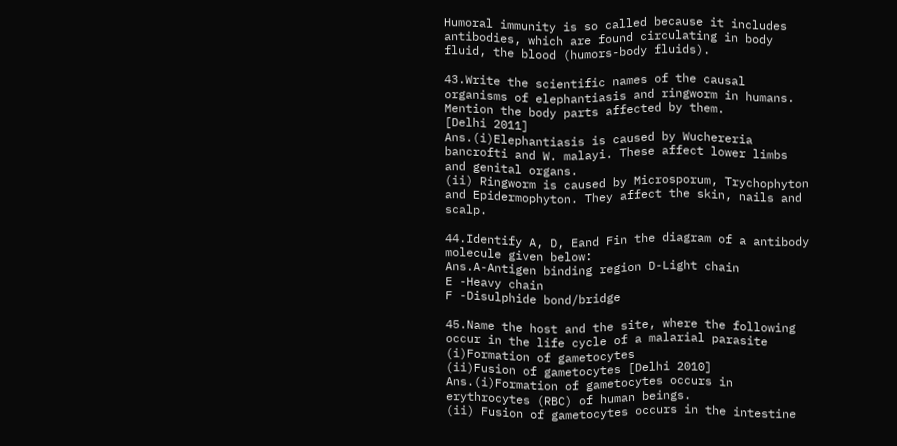Humoral immunity is so called because it includes antibodies, which are found circulating in body fluid, the blood (humors-body fluids).

43.Write the scientific names of the causal  organisms of elephantiasis and ringworm in humans. Mention the body parts affected by them.         [Delhi 2011]
Ans.(i)Elephantiasis is caused by Wuchereria  bancrofti and W. malayi. These affect lower limbs and genital organs.
(ii) Ringworm is caused by Microsporum, Trychophyton and Epidermophyton. They affect the skin, nails and scalp.

44.Identify A, D, Eand Fin the diagram of a antibody molecule given below:
Ans.A-Antigen binding region D-Light chain
E -Heavy chain
F -Disulphide bond/bridge

45.Name the host and the site, where the following occur in the life cycle of a malarial parasite
(i)Formation of gametocytes
(ii)Fusion of gametocytes [Delhi 2010]
Ans.(i)Formation of gametocytes occurs in  erythrocytes (RBC) of human beings.
(ii) Fusion of gametocytes occurs in the intestine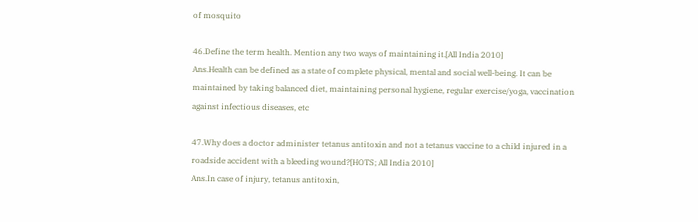of mosquito

46.Define the term health. Mention any two ways of maintaining it.[All India 2010]
Ans.Health can be defined as a state of complete physical, mental and social well-being. It can be maintained by taking balanced diet, maintaining personal hygiene, regular exercise/yoga, vaccination against infectious diseases, etc

47.Why does a doctor administer tetanus antitoxin and not a tetanus vaccine to a child injured in a roadside accident with a bleeding wound?[HOTS; All India 2010]
Ans.In case of injury, tetanus antitoxin,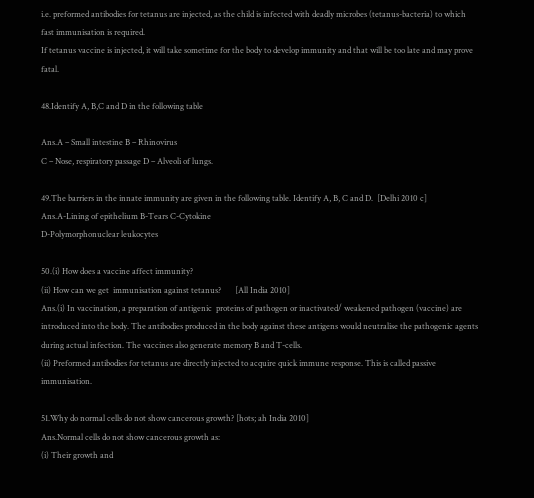i.e. preformed antibodies for tetanus are injected, as the child is infected with deadly microbes (tetanus-bacteria) to which fast immunisation is required.
If tetanus vaccine is injected, it will take sometime for the body to develop immunity and that will be too late and may prove fatal.

48.Identify A, B,C and D in the following table

Ans.A – Small intestine B – Rhinovirus
C – Nose, respiratory passage D – Alveoli of lungs.

49.The barriers in the innate immunity are given in the following table. Identify A, B, C and D.  [Delhi 2010 c]
Ans.A-Lining of epithelium B-Tears C-Cytokine
D-Polymorphonuclear leukocytes

50.(i) How does a vaccine affect immunity?
(ii) How can we get  immunisation against tetanus?       [All India 2010]
Ans.(i) In vaccination, a preparation of antigenic  proteins of pathogen or inactivated/ weakened pathogen (vaccine) are introduced into the body. The antibodies produced in the body against these antigens would neutralise the pathogenic agents during actual infection. The vaccines also generate memory B and T-cells.
(ii) Preformed antibodies for tetanus are directly injected to acquire quick immune response. This is called passive immunisation.

51.Why do normal cells do not show cancerous growth? [hots; ah India 2010]
Ans.Normal cells do not show cancerous growth as:
(i) Their growth and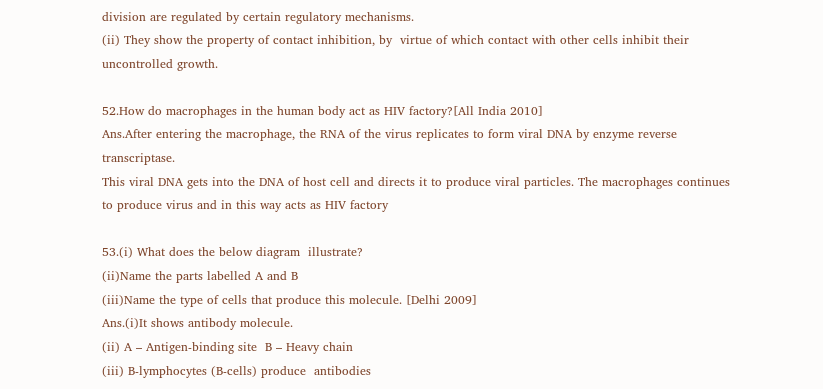division are regulated by certain regulatory mechanisms.
(ii) They show the property of contact inhibition, by  virtue of which contact with other cells inhibit their uncontrolled growth.

52.How do macrophages in the human body act as HIV factory?[All India 2010]
Ans.After entering the macrophage, the RNA of the virus replicates to form viral DNA by enzyme reverse transcriptase.
This viral DNA gets into the DNA of host cell and directs it to produce viral particles. The macrophages continues to produce virus and in this way acts as HIV factory

53.(i) What does the below diagram  illustrate?
(ii)Name the parts labelled A and B
(iii)Name the type of cells that produce this molecule. [Delhi 2009]
Ans.(i)It shows antibody molecule.
(ii) A – Antigen-binding site  B – Heavy chain
(iii) B-lymphocytes (B-cells) produce  antibodies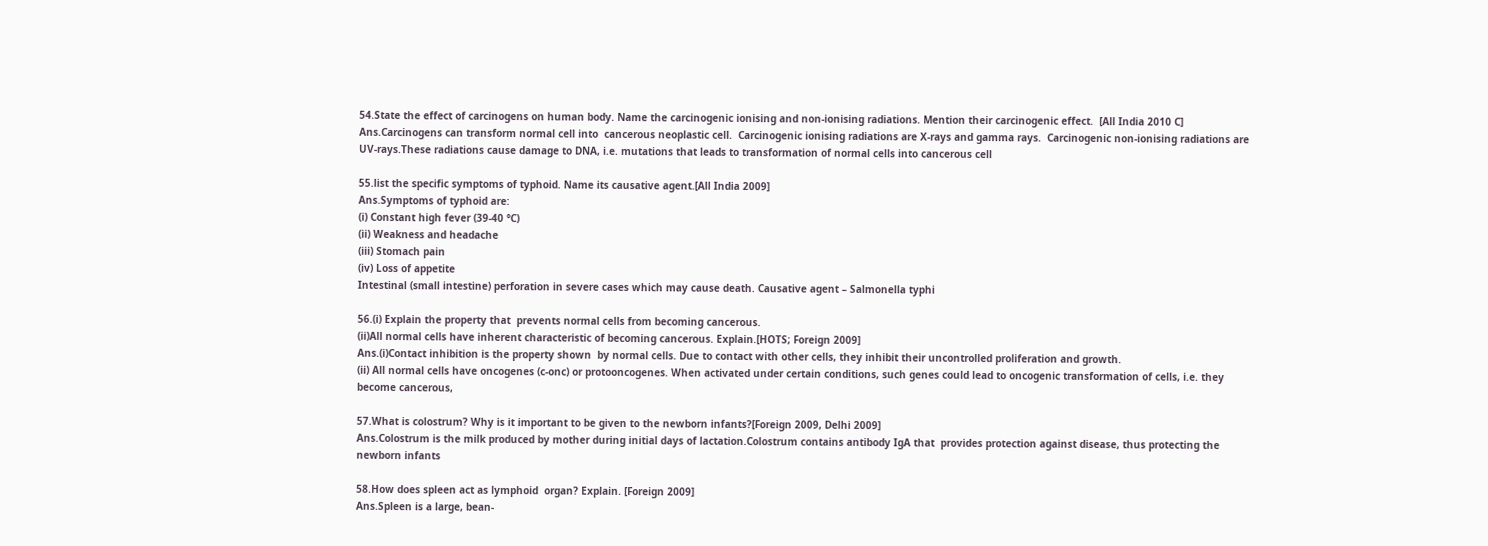54.State the effect of carcinogens on human body. Name the carcinogenic ionising and non-ionising radiations. Mention their carcinogenic effect.  [All India 2010 C]
Ans.Carcinogens can transform normal cell into  cancerous neoplastic cell.  Carcinogenic ionising radiations are X-rays and gamma rays.  Carcinogenic non-ionising radiations are UV-rays.These radiations cause damage to DNA, i.e. mutations that leads to transformation of normal cells into cancerous cell

55.list the specific symptoms of typhoid. Name its causative agent.[All India 2009]
Ans.Symptoms of typhoid are:
(i) Constant high fever (39-40 °C)
(ii) Weakness and headache
(iii) Stomach pain
(iv) Loss of appetite
Intestinal (small intestine) perforation in severe cases which may cause death. Causative agent – Salmonella typhi

56.(i) Explain the property that  prevents normal cells from becoming cancerous.
(ii)All normal cells have inherent characteristic of becoming cancerous. Explain.[HOTS; Foreign 2009]
Ans.(i)Contact inhibition is the property shown  by normal cells. Due to contact with other cells, they inhibit their uncontrolled proliferation and growth.
(ii) All normal cells have oncogenes (c-onc) or protooncogenes. When activated under certain conditions, such genes could lead to oncogenic transformation of cells, i.e. they become cancerous,

57.What is colostrum? Why is it important to be given to the newborn infants?[Foreign 2009, Delhi 2009]
Ans.Colostrum is the milk produced by mother during initial days of lactation.Colostrum contains antibody IgA that  provides protection against disease, thus protecting the newborn infants

58.How does spleen act as lymphoid  organ? Explain. [Foreign 2009]
Ans.Spleen is a large, bean-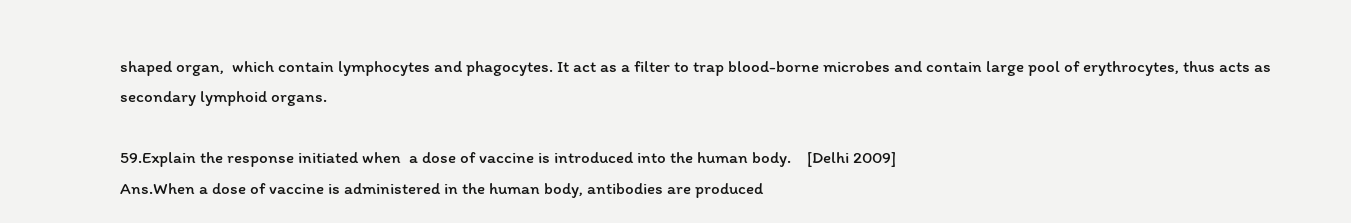shaped organ,  which contain lymphocytes and phagocytes. It act as a filter to trap blood-borne microbes and contain large pool of erythrocytes, thus acts as secondary lymphoid organs.

59.Explain the response initiated when  a dose of vaccine is introduced into the human body.    [Delhi 2009]
Ans.When a dose of vaccine is administered in the human body, antibodies are produced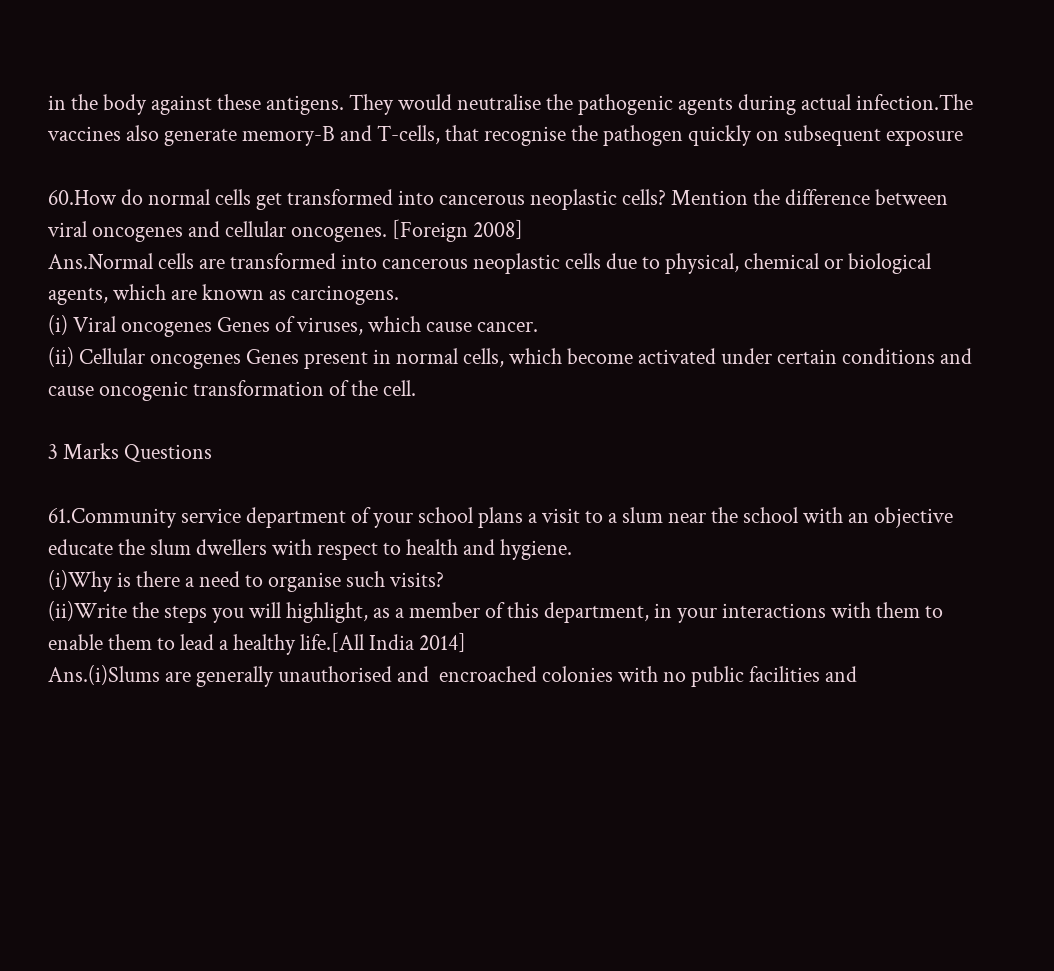in the body against these antigens. They would neutralise the pathogenic agents during actual infection.The vaccines also generate memory-B and T-cells, that recognise the pathogen quickly on subsequent exposure

60.How do normal cells get transformed into cancerous neoplastic cells? Mention the difference between viral oncogenes and cellular oncogenes. [Foreign 2008]
Ans.Normal cells are transformed into cancerous neoplastic cells due to physical, chemical or biological agents, which are known as carcinogens.
(i) Viral oncogenes Genes of viruses, which cause cancer.
(ii) Cellular oncogenes Genes present in normal cells, which become activated under certain conditions and cause oncogenic transformation of the cell.

3 Marks Questions

61.Community service department of your school plans a visit to a slum near the school with an objective educate the slum dwellers with respect to health and hygiene.
(i)Why is there a need to organise such visits?
(ii)Write the steps you will highlight, as a member of this department, in your interactions with them to enable them to lead a healthy life.[All India 2014]
Ans.(i)Slums are generally unauthorised and  encroached colonies with no public facilities and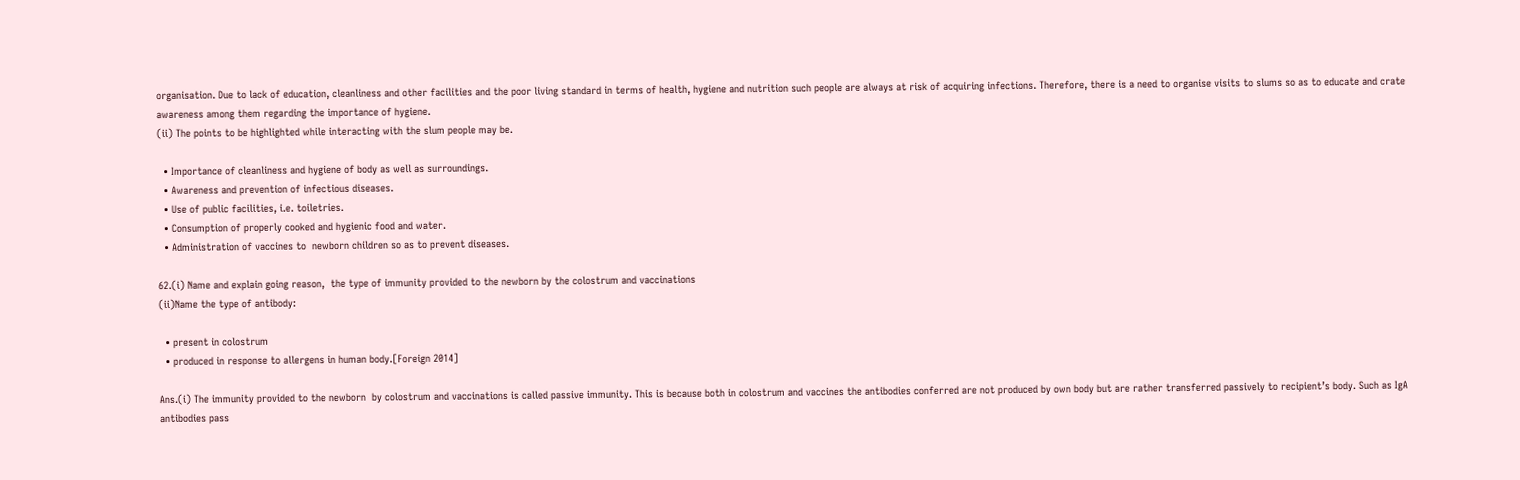organisation. Due to lack of education, cleanliness and other facilities and the poor living standard in terms of health, hygiene and nutrition such people are always at risk of acquiring infections. Therefore, there is a need to organise visits to slums so as to educate and crate awareness among them regarding the importance of hygiene.
(ii) The points to be highlighted while interacting with the slum people may be.

  • Importance of cleanliness and hygiene of body as well as surroundings.
  • Awareness and prevention of infectious diseases.
  • Use of public facilities, i.e. toiletries.
  • Consumption of properly cooked and hygienic food and water.
  • Administration of vaccines to  newborn children so as to prevent diseases.

62.(i) Name and explain going reason,  the type of immunity provided to the newborn by the colostrum and vaccinations
(ii)Name the type of antibody:

  • present in colostrum
  • produced in response to allergens in human body.[Foreign 2014]

Ans.(i) The immunity provided to the newborn  by colostrum and vaccinations is called passive immunity. This is because both in colostrum and vaccines the antibodies conferred are not produced by own body but are rather transferred passively to recipient’s body. Such as IgA antibodies pass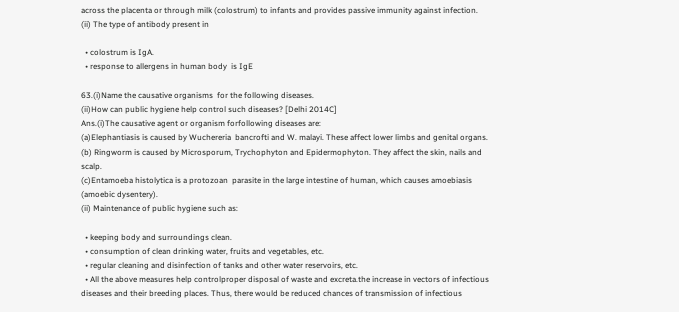across the placenta or through milk (colostrum) to infants and provides passive immunity against infection.
(ii) The type of antibody present in

  • colostrum is IgA.
  • response to allergens in human body  is IgE

63.(i)Name the causative organisms  for the following diseases.
(ii)How can public hygiene help control such diseases? [Delhi 2014C]
Ans.(i)The causative agent or organism forfollowing diseases are:
(a)Elephantiasis is caused by Wuchereria  bancrofti and W. malayi. These affect lower limbs and genital organs.
(b) Ringworm is caused by Microsporum, Trychophyton and Epidermophyton. They affect the skin, nails and scalp.
(c)Entamoeba histolytica is a protozoan  parasite in the large intestine of human, which causes amoebiasis (amoebic dysentery).
(ii) Maintenance of public hygiene such as:

  • keeping body and surroundings clean.
  • consumption of clean drinking water, fruits and vegetables, etc.
  • regular cleaning and disinfection of tanks and other water reservoirs, etc.
  • All the above measures help controlproper disposal of waste and excreta.the increase in vectors of infectious diseases and their breeding places. Thus, there would be reduced chances of transmission of infectious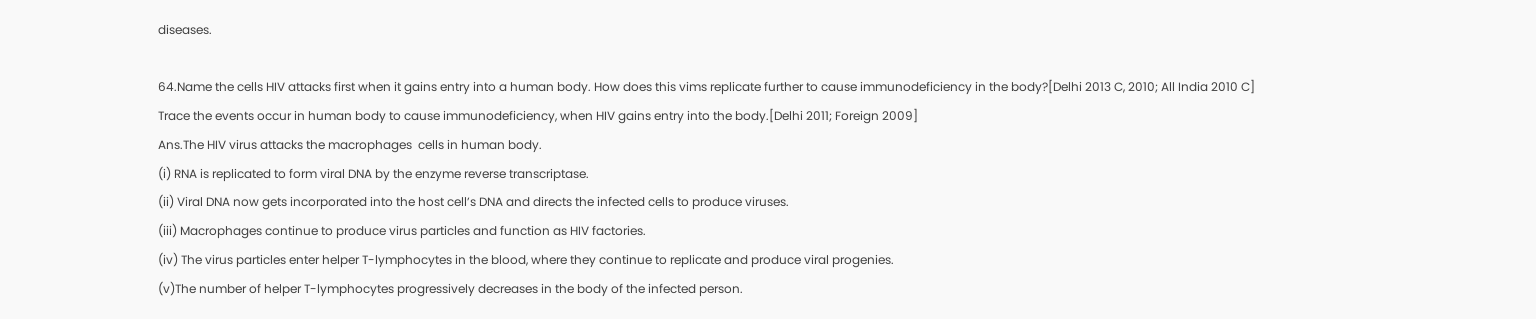diseases.

64.Name the cells HIV attacks first when it gains entry into a human body. How does this vims replicate further to cause immunodeficiency in the body?[Delhi 2013 C, 2010; All India 2010 C]
Trace the events occur in human body to cause immunodeficiency, when HIV gains entry into the body.[Delhi 2011; Foreign 2009]
Ans.The HIV virus attacks the macrophages  cells in human body.
(i) RNA is replicated to form viral DNA by the enzyme reverse transcriptase.
(ii) Viral DNA now gets incorporated into the host cell’s DNA and directs the infected cells to produce viruses.
(iii) Macrophages continue to produce virus particles and function as HIV factories.
(iv) The virus particles enter helper T-lymphocytes in the blood, where they continue to replicate and produce viral progenies.
(v)The number of helper T-lymphocytes progressively decreases in the body of the infected person.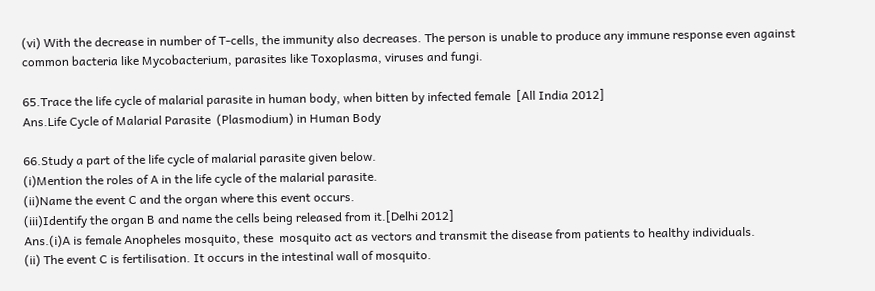(vi) With the decrease in number of T-cells, the immunity also decreases. The person is unable to produce any immune response even against common bacteria like Mycobacterium, parasites like Toxoplasma, viruses and fungi.

65.Trace the life cycle of malarial parasite in human body, when bitten by infected female  [All India 2012]
Ans.Life Cycle of Malarial Parasite  (Plasmodium) in Human Body

66.Study a part of the life cycle of malarial parasite given below.
(i)Mention the roles of A in the life cycle of the malarial parasite.
(ii)Name the event C and the organ where this event occurs.
(iii)Identify the organ B and name the cells being released from it.[Delhi 2012]
Ans.(i)A is female Anopheles mosquito, these  mosquito act as vectors and transmit the disease from patients to healthy individuals.
(ii) The event C is fertilisation. It occurs in the intestinal wall of mosquito.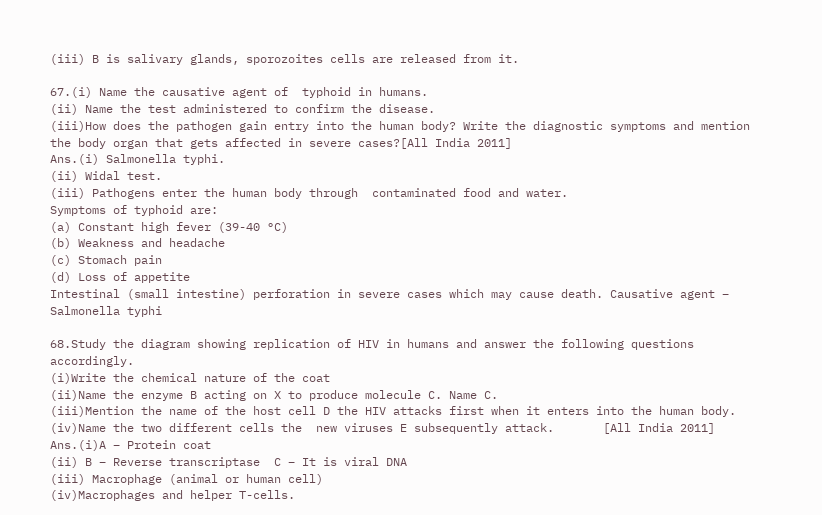(iii) B is salivary glands, sporozoites cells are released from it.

67.(i) Name the causative agent of  typhoid in humans.
(ii) Name the test administered to confirm the disease.
(iii)How does the pathogen gain entry into the human body? Write the diagnostic symptoms and mention  the body organ that gets affected in severe cases?[All India 2011]
Ans.(i) Salmonella typhi.
(ii) Widal test.
(iii) Pathogens enter the human body through  contaminated food and water.
Symptoms of typhoid are:
(a) Constant high fever (39-40 °C)
(b) Weakness and headache
(c) Stomach pain
(d) Loss of appetite
Intestinal (small intestine) perforation in severe cases which may cause death. Causative agent – Salmonella typhi

68.Study the diagram showing replication of HIV in humans and answer the following questions accordingly.
(i)Write the chemical nature of the coat
(ii)Name the enzyme B acting on X to produce molecule C. Name C.
(iii)Mention the name of the host cell D the HIV attacks first when it enters into the human body.
(iv)Name the two different cells the  new viruses E subsequently attack.       [All India 2011]
Ans.(i)A – Protein coat
(ii) B – Reverse transcriptase  C – It is viral DNA
(iii) Macrophage (animal or human cell)
(iv)Macrophages and helper T-cells.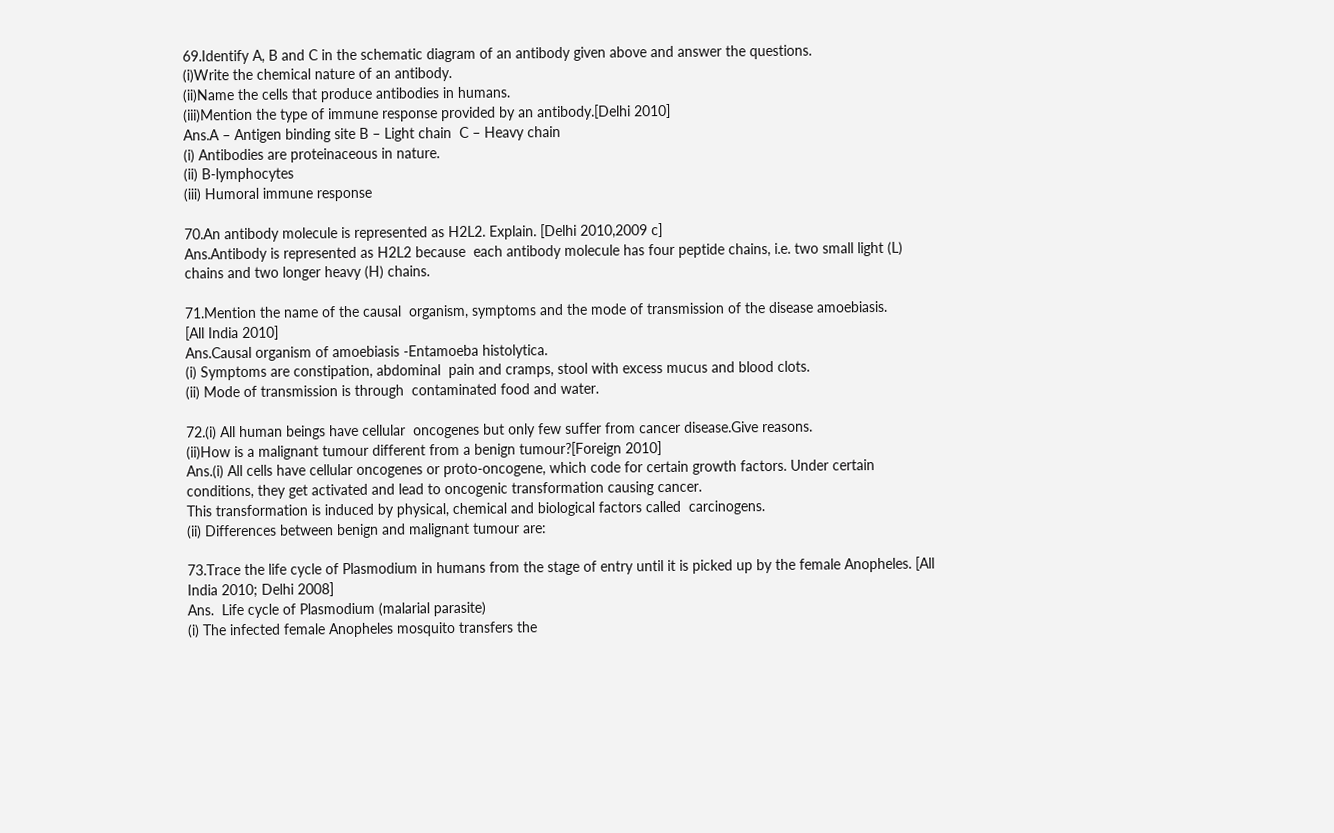69.Identify A, B and C in the schematic diagram of an antibody given above and answer the questions.
(i)Write the chemical nature of an antibody.
(ii)Name the cells that produce antibodies in humans.
(iii)Mention the type of immune response provided by an antibody.[Delhi 2010]
Ans.A – Antigen binding site B – Light chain  C – Heavy chain
(i) Antibodies are proteinaceous in nature.
(ii) B-lymphocytes
(iii) Humoral immune response

70.An antibody molecule is represented as H2L2. Explain. [Delhi 2010,2009 c]
Ans.Antibody is represented as H2L2 because  each antibody molecule has four peptide chains, i.e. two small light (L) chains and two longer heavy (H) chains.

71.Mention the name of the causal  organism, symptoms and the mode of transmission of the disease amoebiasis.         [All India 2010]
Ans.Causal organism of amoebiasis -Entamoeba histolytica.
(i) Symptoms are constipation, abdominal  pain and cramps, stool with excess mucus and blood clots.
(ii) Mode of transmission is through  contaminated food and water.

72.(i) All human beings have cellular  oncogenes but only few suffer from cancer disease.Give reasons.
(ii)How is a malignant tumour different from a benign tumour?[Foreign 2010]
Ans.(i) All cells have cellular oncogenes or proto-oncogene, which code for certain growth factors. Under certain conditions, they get activated and lead to oncogenic transformation causing cancer.
This transformation is induced by physical, chemical and biological factors called  carcinogens.
(ii) Differences between benign and malignant tumour are:

73.Trace the life cycle of Plasmodium in humans from the stage of entry until it is picked up by the female Anopheles. [All India 2010; Delhi 2008]
Ans.  Life cycle of Plasmodium (malarial parasite)
(i) The infected female Anopheles mosquito transfers the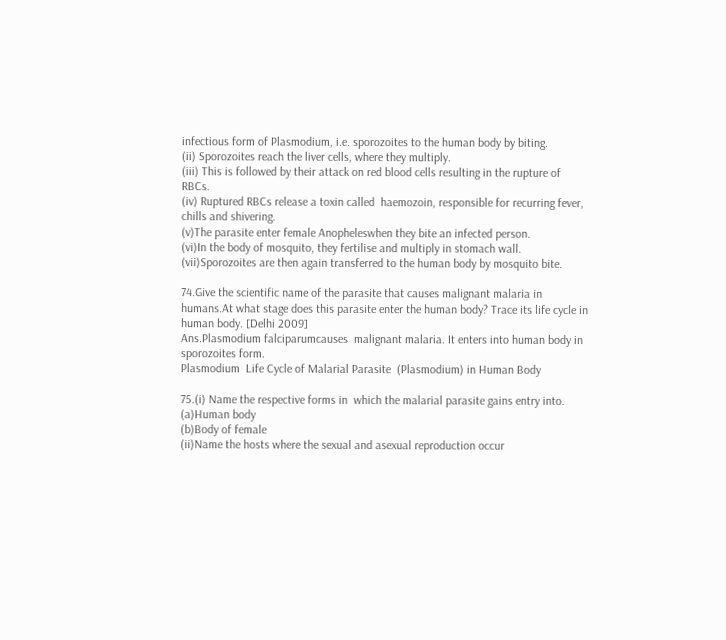infectious form of Plasmodium, i.e. sporozoites to the human body by biting.
(ii) Sporozoites reach the liver cells, where they multiply.
(iii) This is followed by their attack on red blood cells resulting in the rupture of RBCs.
(iv) Ruptured RBCs release a toxin called  haemozoin, responsible for recurring fever, chills and shivering.
(v)The parasite enter female Anopheleswhen they bite an infected person.
(vi)In the body of mosquito, they fertilise and multiply in stomach wall.
(vii)Sporozoites are then again transferred to the human body by mosquito bite.

74.Give the scientific name of the parasite that causes malignant malaria in humans.At what stage does this parasite enter the human body? Trace its life cycle in human body. [Delhi 2009]
Ans.Plasmodium falciparumcauses  malignant malaria. It enters into human body in sporozoites form.
Plasmodium  Life Cycle of Malarial Parasite  (Plasmodium) in Human Body

75.(i) Name the respective forms in  which the malarial parasite gains entry into.
(a)Human body
(b)Body of female
(ii)Name the hosts where the sexual and asexual reproduction occur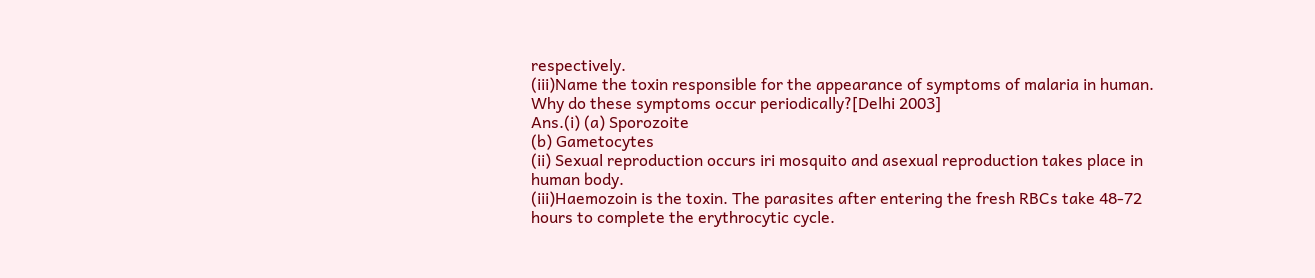respectively.
(iii)Name the toxin responsible for the appearance of symptoms of malaria in human. Why do these symptoms occur periodically?[Delhi 2003]
Ans.(i) (a) Sporozoite
(b) Gametocytes
(ii) Sexual reproduction occurs iri mosquito and asexual reproduction takes place in human body.
(iii)Haemozoin is the toxin. The parasites after entering the fresh RBCs take 48-72 hours to complete the erythrocytic cycle.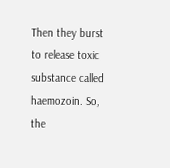Then they burst to release toxic substance called  haemozoin. So, the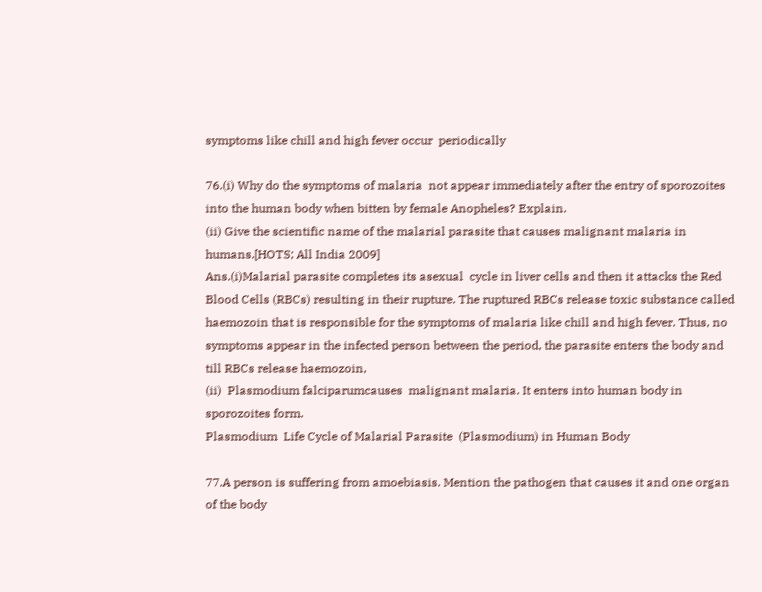symptoms like chill and high fever occur  periodically

76.(i) Why do the symptoms of malaria  not appear immediately after the entry of sporozoites into the human body when bitten by female Anopheles? Explain.
(ii) Give the scientific name of the malarial parasite that causes malignant malaria in humans.[HOTS; All India 2009]
Ans.(i)Malarial parasite completes its asexual  cycle in liver cells and then it attacks the Red Blood Cells (RBCs) resulting in their rupture. The ruptured RBCs release toxic substance called  haemozoin that is responsible for the symptoms of malaria like chill and high fever. Thus, no symptoms appear in the infected person between the period, the parasite enters the body and till RBCs release haemozoin,
(ii)  Plasmodium falciparumcauses  malignant malaria. It enters into human body in sporozoites form.
Plasmodium  Life Cycle of Malarial Parasite  (Plasmodium) in Human Body

77.A person is suffering from amoebiasis. Mention the pathogen that causes it and one organ of the body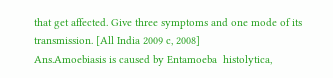that get affected. Give three symptoms and one mode of its transmission. [All India 2009 c, 2008]
Ans.Amoebiasis is caused by Entamoeba  histolytica,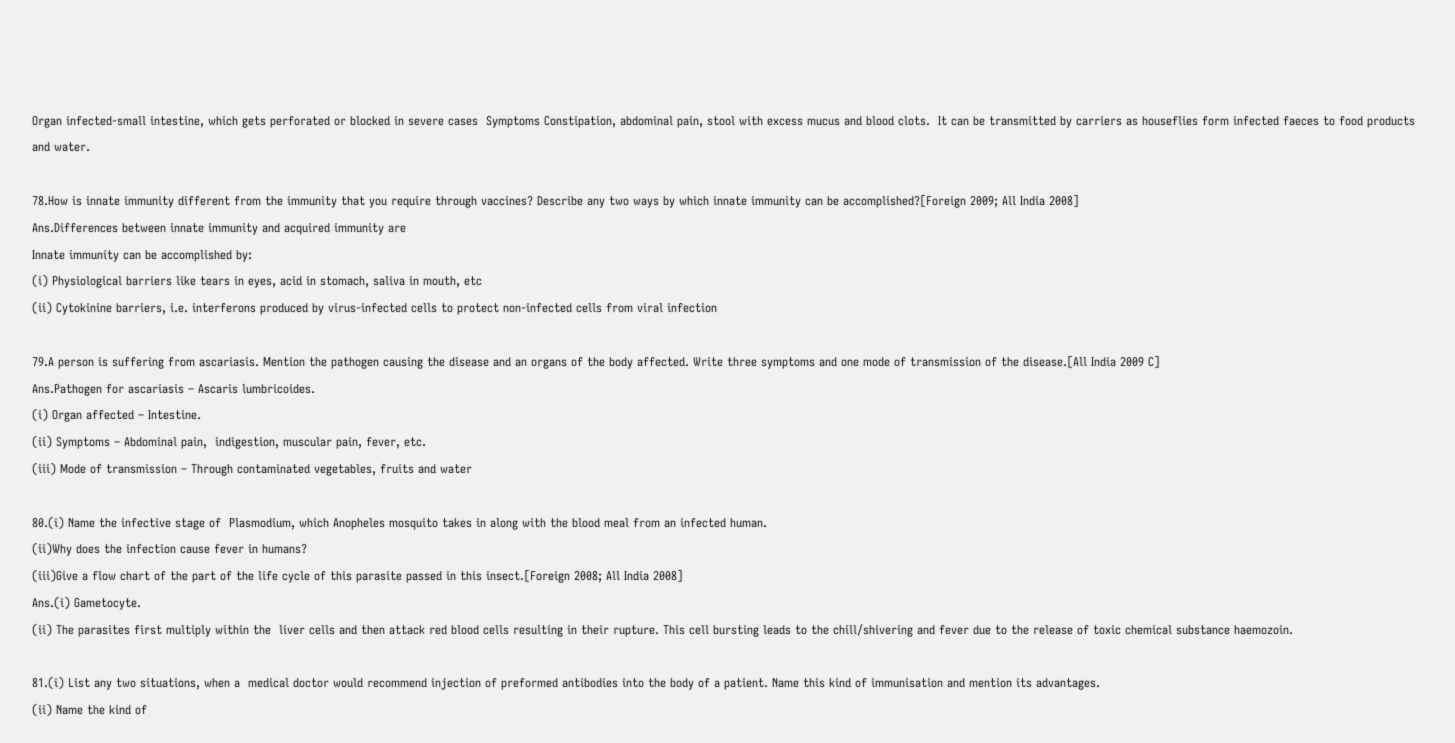Organ infected-small intestine, which gets perforated or blocked in severe cases  Symptoms Constipation, abdominal pain, stool with excess mucus and blood clots.  It can be transmitted by carriers as houseflies form infected faeces to food products and water.

78.How is innate immunity different from the immunity that you require through vaccines? Describe any two ways by which innate immunity can be accomplished?[Foreign 2009; All India 2008]
Ans.Differences between innate immunity and acquired immunity are
Innate immunity can be accomplished by:
(i) Physiological barriers like tears in eyes, acid in stomach, saliva in mouth, etc
(ii) Cytokinine barriers, i.e. interferons produced by virus-infected cells to protect non-infected cells from viral infection

79.A person is suffering from ascariasis. Mention the pathogen causing the disease and an organs of the body affected. Write three symptoms and one mode of transmission of the disease.[All India 2009 C]
Ans.Pathogen for ascariasis – Ascaris lumbricoides.
(i) Organ affected – Intestine.
(ii) Symptoms – Abdominal pain,  indigestion, muscular pain, fever, etc.
(iii) Mode of transmission – Through contaminated vegetables, fruits and water

80.(i) Name the infective stage of  Plasmodium, which Anopheles mosquito takes in along with the blood meal from an infected human.
(ii)Why does the infection cause fever in humans?
(iii)Give a flow chart of the part of the life cycle of this parasite passed in this insect.[Foreign 2008; All India 2008]
Ans.(i) Gametocyte.
(ii) The parasites first multiply within the  liver cells and then attack red blood cells resulting in their rupture. This cell bursting leads to the chill/shivering and fever due to the release of toxic chemical substance haemozoin.

81.(i) List any two situations, when a  medical doctor would recommend injection of preformed antibodies into the body of a patient. Name this kind of immunisation and mention its advantages.
(ii) Name the kind of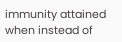immunity attained when instead of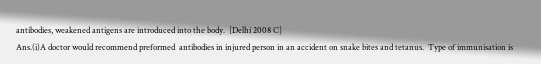antibodies, weakened antigens are introduced into the body.  [Delhi 2008 C]
Ans.(i)A doctor would recommend preformed  antibodies in injured person in an accident on snake bites and tetanus.  Type of immunisation is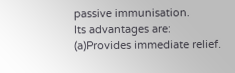passive immunisation.
Its advantages are:
(a)Provides immediate relief.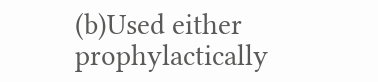(b)Used either prophylactically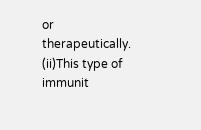or  therapeutically.
(ii)This type of immunit